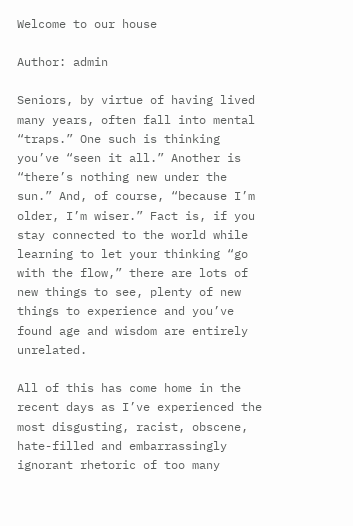Welcome to our house

Author: admin

Seniors, by virtue of having lived many years, often fall into mental “traps.” One such is thinking you’ve “seen it all.” Another is “there’s nothing new under the sun.” And, of course, “because I’m older, I’m wiser.” Fact is, if you stay connected to the world while learning to let your thinking “go with the flow,” there are lots of new things to see, plenty of new things to experience and you’ve found age and wisdom are entirely unrelated.

All of this has come home in the recent days as I’ve experienced the most disgusting, racist, obscene, hate-filled and embarrassingly ignorant rhetoric of too many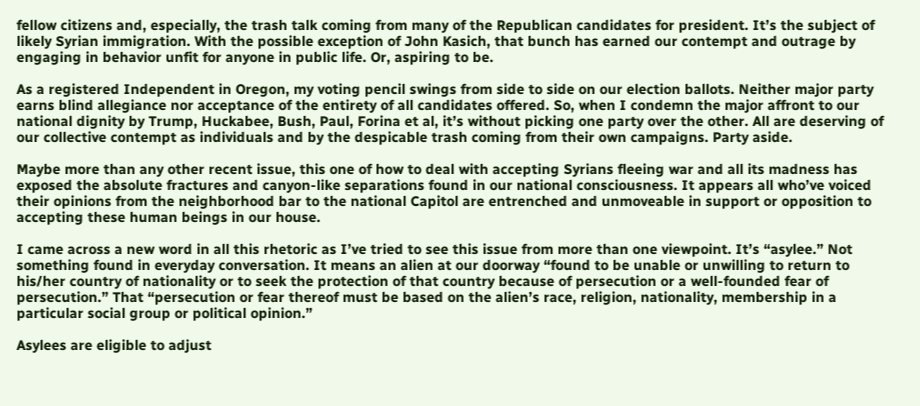fellow citizens and, especially, the trash talk coming from many of the Republican candidates for president. It’s the subject of likely Syrian immigration. With the possible exception of John Kasich, that bunch has earned our contempt and outrage by engaging in behavior unfit for anyone in public life. Or, aspiring to be.

As a registered Independent in Oregon, my voting pencil swings from side to side on our election ballots. Neither major party earns blind allegiance nor acceptance of the entirety of all candidates offered. So, when I condemn the major affront to our national dignity by Trump, Huckabee, Bush, Paul, Forina et al, it’s without picking one party over the other. All are deserving of our collective contempt as individuals and by the despicable trash coming from their own campaigns. Party aside.

Maybe more than any other recent issue, this one of how to deal with accepting Syrians fleeing war and all its madness has exposed the absolute fractures and canyon-like separations found in our national consciousness. It appears all who’ve voiced their opinions from the neighborhood bar to the national Capitol are entrenched and unmoveable in support or opposition to accepting these human beings in our house.

I came across a new word in all this rhetoric as I’ve tried to see this issue from more than one viewpoint. It’s “asylee.” Not something found in everyday conversation. It means an alien at our doorway “found to be unable or unwilling to return to his/her country of nationality or to seek the protection of that country because of persecution or a well-founded fear of persecution.” That “persecution or fear thereof must be based on the alien’s race, religion, nationality, membership in a particular social group or political opinion.”

Asylees are eligible to adjust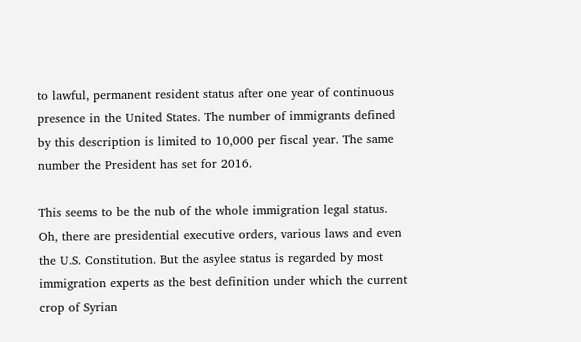to lawful, permanent resident status after one year of continuous presence in the United States. The number of immigrants defined by this description is limited to 10,000 per fiscal year. The same number the President has set for 2016.

This seems to be the nub of the whole immigration legal status. Oh, there are presidential executive orders, various laws and even the U.S. Constitution. But the asylee status is regarded by most immigration experts as the best definition under which the current crop of Syrian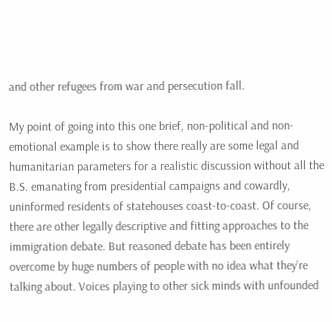and other refugees from war and persecution fall.

My point of going into this one brief, non-political and non-emotional example is to show there really are some legal and humanitarian parameters for a realistic discussion without all the B.S. emanating from presidential campaigns and cowardly, uninformed residents of statehouses coast-to-coast. Of course, there are other legally descriptive and fitting approaches to the immigration debate. But reasoned debate has been entirely overcome by huge numbers of people with no idea what they’re talking about. Voices playing to other sick minds with unfounded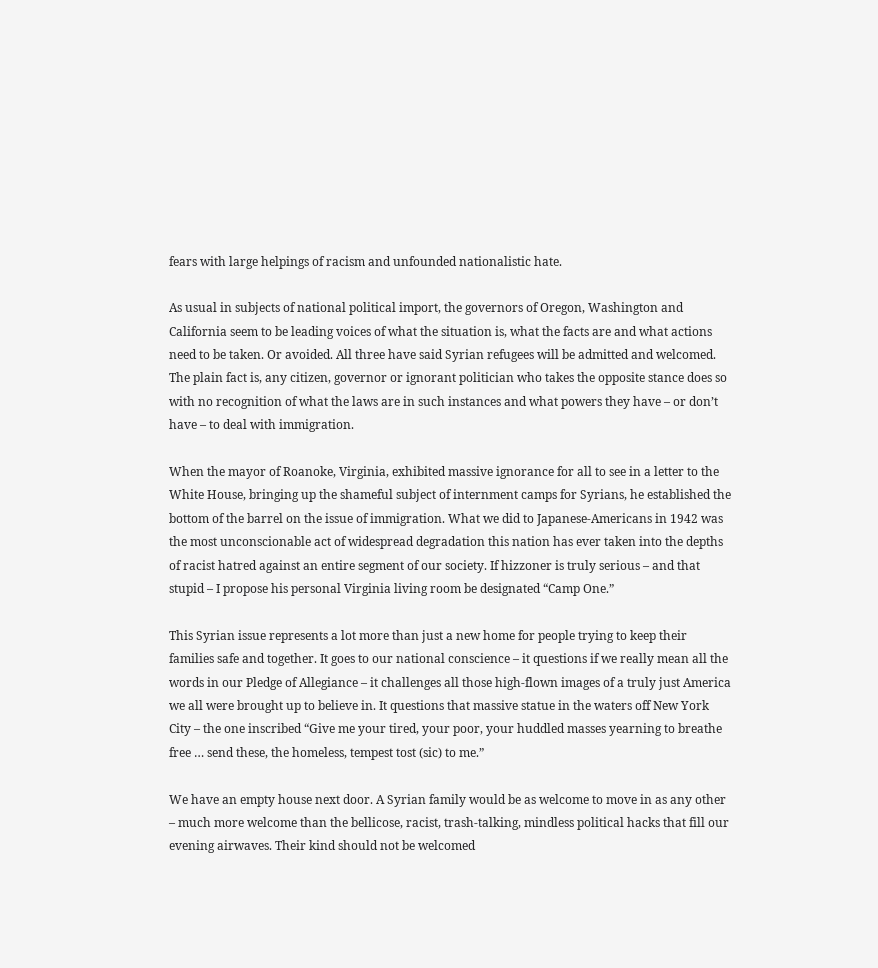fears with large helpings of racism and unfounded nationalistic hate.

As usual in subjects of national political import, the governors of Oregon, Washington and California seem to be leading voices of what the situation is, what the facts are and what actions need to be taken. Or avoided. All three have said Syrian refugees will be admitted and welcomed. The plain fact is, any citizen, governor or ignorant politician who takes the opposite stance does so with no recognition of what the laws are in such instances and what powers they have – or don’t have – to deal with immigration.

When the mayor of Roanoke, Virginia, exhibited massive ignorance for all to see in a letter to the White House, bringing up the shameful subject of internment camps for Syrians, he established the bottom of the barrel on the issue of immigration. What we did to Japanese-Americans in 1942 was the most unconscionable act of widespread degradation this nation has ever taken into the depths of racist hatred against an entire segment of our society. If hizzoner is truly serious – and that stupid – I propose his personal Virginia living room be designated “Camp One.”

This Syrian issue represents a lot more than just a new home for people trying to keep their families safe and together. It goes to our national conscience – it questions if we really mean all the words in our Pledge of Allegiance – it challenges all those high-flown images of a truly just America we all were brought up to believe in. It questions that massive statue in the waters off New York City – the one inscribed “Give me your tired, your poor, your huddled masses yearning to breathe free … send these, the homeless, tempest tost (sic) to me.”

We have an empty house next door. A Syrian family would be as welcome to move in as any other – much more welcome than the bellicose, racist, trash-talking, mindless political hacks that fill our evening airwaves. Their kind should not be welcomed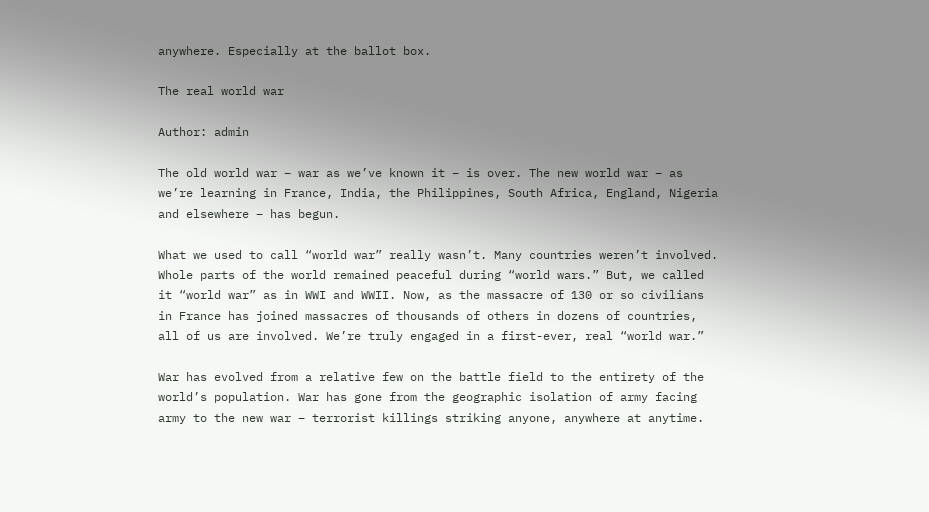anywhere. Especially at the ballot box.

The real world war

Author: admin

The old world war – war as we’ve known it – is over. The new world war – as we’re learning in France, India, the Philippines, South Africa, England, Nigeria and elsewhere – has begun.

What we used to call “world war” really wasn’t. Many countries weren’t involved. Whole parts of the world remained peaceful during “world wars.” But, we called it “world war” as in WWI and WWII. Now, as the massacre of 130 or so civilians in France has joined massacres of thousands of others in dozens of countries, all of us are involved. We’re truly engaged in a first-ever, real “world war.”

War has evolved from a relative few on the battle field to the entirety of the world’s population. War has gone from the geographic isolation of army facing army to the new war – terrorist killings striking anyone, anywhere at anytime.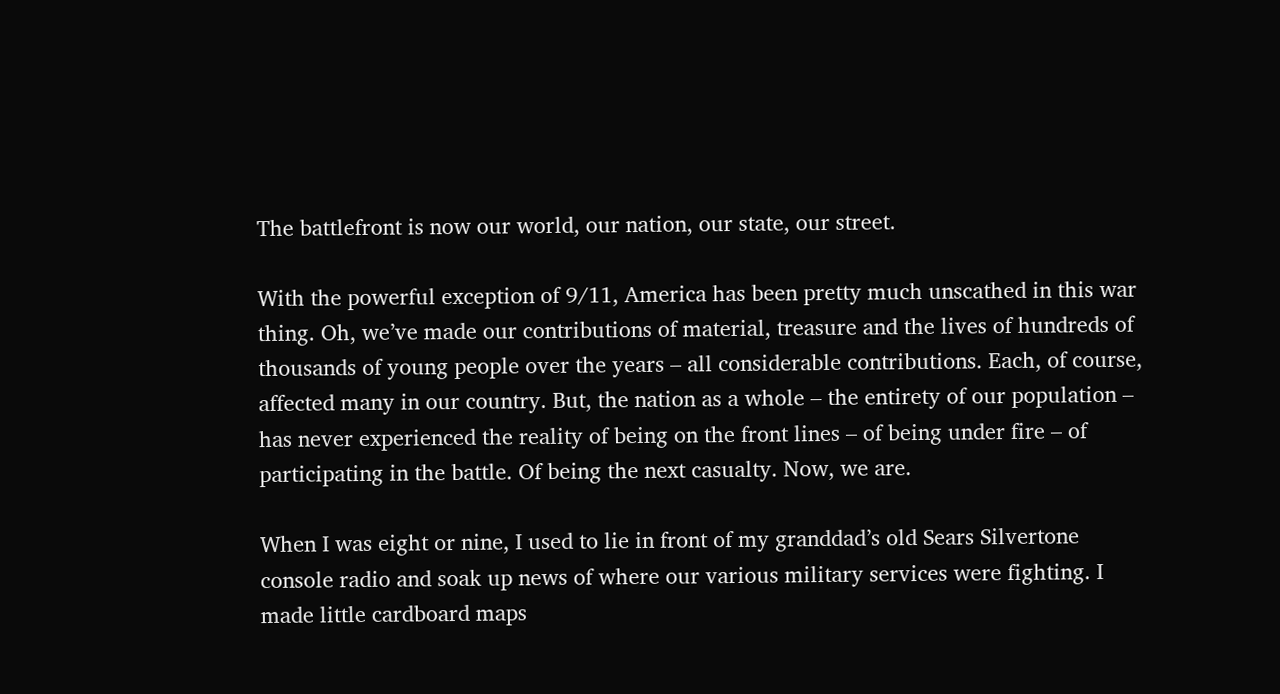The battlefront is now our world, our nation, our state, our street.

With the powerful exception of 9/11, America has been pretty much unscathed in this war thing. Oh, we’ve made our contributions of material, treasure and the lives of hundreds of thousands of young people over the years – all considerable contributions. Each, of course, affected many in our country. But, the nation as a whole – the entirety of our population – has never experienced the reality of being on the front lines – of being under fire – of participating in the battle. Of being the next casualty. Now, we are.

When I was eight or nine, I used to lie in front of my granddad’s old Sears Silvertone console radio and soak up news of where our various military services were fighting. I made little cardboard maps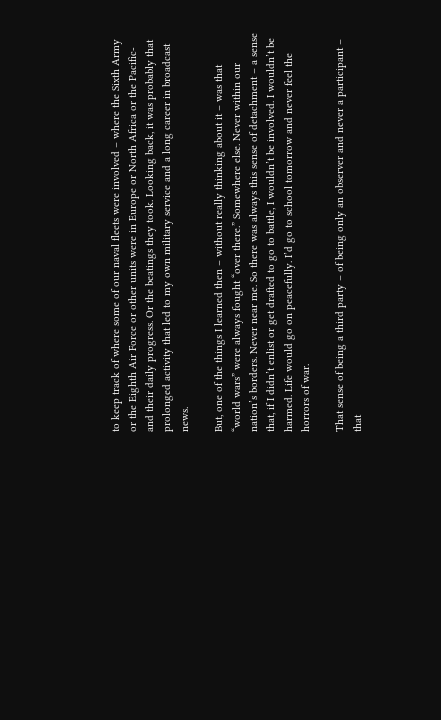to keep track of where some of our naval fleets were involved – where the Sixth Army or the Eighth Air Force or other units were in Europe or North Africa or the Pacific- and their daily progress. Or the beatings they took. Looking back, it was probably that prolonged activity that led to my own military service and a long career in broadcast news.

But, one of the things I learned then – without really thinking about it – was that “world wars” were always fought “over there.” Somewhere else. Never within our nation’s borders. Never near me. So there was always this sense of detachment – a sense that, if I didn’t enlist or get drafted to go to battle, I wouldn’t be involved. I wouldn’t be harmed. Life would go on peacefully. I’d go to school tomorrow and never feel the horrors of war.

That sense of being a third party – of being only an observer and never a participant – that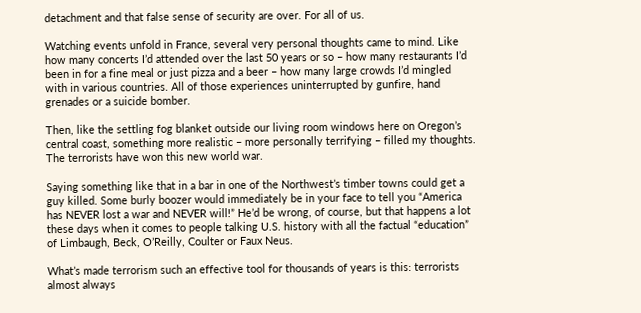detachment and that false sense of security are over. For all of us.

Watching events unfold in France, several very personal thoughts came to mind. Like how many concerts I’d attended over the last 50 years or so – how many restaurants I’d been in for a fine meal or just pizza and a beer – how many large crowds I’d mingled with in various countries. All of those experiences uninterrupted by gunfire, hand grenades or a suicide bomber.

Then, like the settling fog blanket outside our living room windows here on Oregon’s central coast, something more realistic – more personally terrifying – filled my thoughts. The terrorists have won this new world war.

Saying something like that in a bar in one of the Northwest’s timber towns could get a guy killed. Some burly boozer would immediately be in your face to tell you “America has NEVER lost a war and NEVER will!” He’d be wrong, of course, but that happens a lot these days when it comes to people talking U.S. history with all the factual “education” of Limbaugh, Beck, O’Reilly, Coulter or Faux Neus.

What’s made terrorism such an effective tool for thousands of years is this: terrorists almost always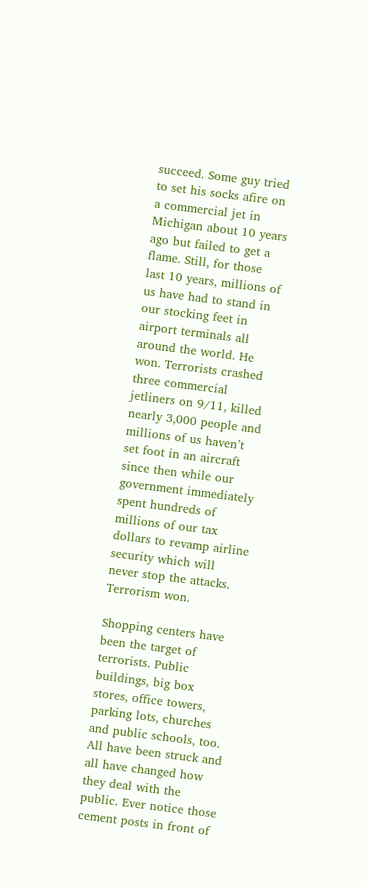succeed. Some guy tried to set his socks afire on a commercial jet in Michigan about 10 years ago but failed to get a flame. Still, for those last 10 years, millions of us have had to stand in our stocking feet in airport terminals all around the world. He won. Terrorists crashed three commercial jetliners on 9/11, killed nearly 3,000 people and millions of us haven’t set foot in an aircraft since then while our government immediately spent hundreds of millions of our tax dollars to revamp airline security which will never stop the attacks. Terrorism won.

Shopping centers have been the target of terrorists. Public buildings, big box stores, office towers, parking lots, churches and public schools, too. All have been struck and all have changed how they deal with the public. Ever notice those cement posts in front of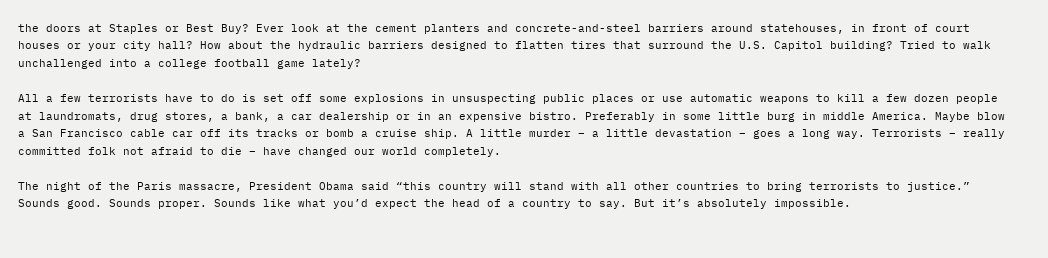the doors at Staples or Best Buy? Ever look at the cement planters and concrete-and-steel barriers around statehouses, in front of court houses or your city hall? How about the hydraulic barriers designed to flatten tires that surround the U.S. Capitol building? Tried to walk unchallenged into a college football game lately?

All a few terrorists have to do is set off some explosions in unsuspecting public places or use automatic weapons to kill a few dozen people at laundromats, drug stores, a bank, a car dealership or in an expensive bistro. Preferably in some little burg in middle America. Maybe blow a San Francisco cable car off its tracks or bomb a cruise ship. A little murder – a little devastation – goes a long way. Terrorists – really committed folk not afraid to die – have changed our world completely.

The night of the Paris massacre, President Obama said “this country will stand with all other countries to bring terrorists to justice.” Sounds good. Sounds proper. Sounds like what you’d expect the head of a country to say. But it’s absolutely impossible.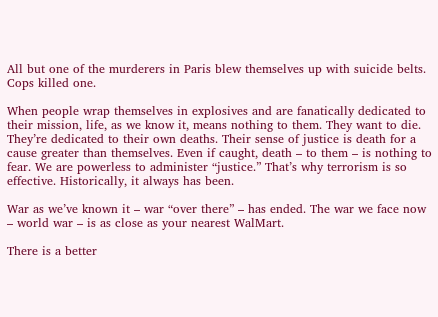All but one of the murderers in Paris blew themselves up with suicide belts. Cops killed one.

When people wrap themselves in explosives and are fanatically dedicated to their mission, life, as we know it, means nothing to them. They want to die. They’re dedicated to their own deaths. Their sense of justice is death for a cause greater than themselves. Even if caught, death – to them – is nothing to fear. We are powerless to administer “justice.” That’s why terrorism is so effective. Historically, it always has been.

War as we’ve known it – war “over there” – has ended. The war we face now – world war – is as close as your nearest WalMart.

There is a better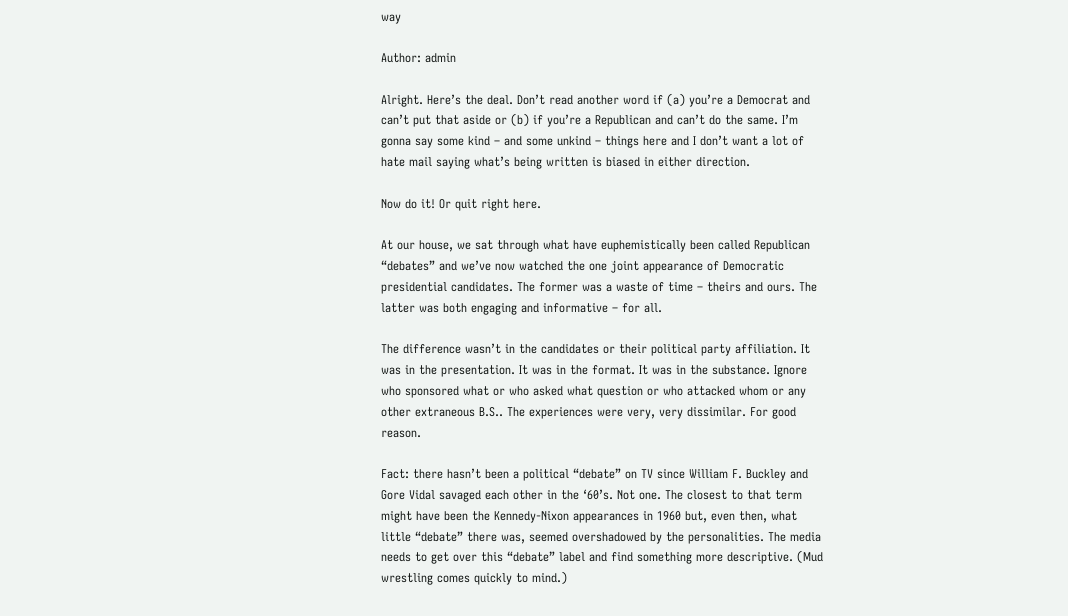way

Author: admin

Alright. Here’s the deal. Don’t read another word if (a) you’re a Democrat and can’t put that aside or (b) if you’re a Republican and can’t do the same. I’m gonna say some kind – and some unkind – things here and I don’t want a lot of hate mail saying what’s being written is biased in either direction.

Now do it! Or quit right here.

At our house, we sat through what have euphemistically been called Republican “debates” and we’ve now watched the one joint appearance of Democratic presidential candidates. The former was a waste of time – theirs and ours. The latter was both engaging and informative – for all.

The difference wasn’t in the candidates or their political party affiliation. It was in the presentation. It was in the format. It was in the substance. Ignore who sponsored what or who asked what question or who attacked whom or any other extraneous B.S.. The experiences were very, very dissimilar. For good reason.

Fact: there hasn’t been a political “debate” on TV since William F. Buckley and Gore Vidal savaged each other in the ‘60’s. Not one. The closest to that term might have been the Kennedy-Nixon appearances in 1960 but, even then, what little “debate” there was, seemed overshadowed by the personalities. The media needs to get over this “debate” label and find something more descriptive. (Mud wrestling comes quickly to mind.)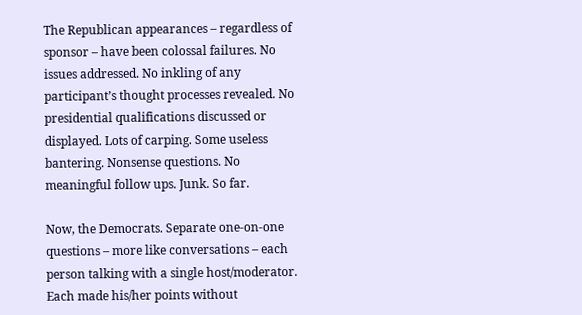The Republican appearances – regardless of sponsor – have been colossal failures. No issues addressed. No inkling of any participant’s thought processes revealed. No presidential qualifications discussed or displayed. Lots of carping. Some useless bantering. Nonsense questions. No meaningful follow ups. Junk. So far.

Now, the Democrats. Separate one-on-one questions – more like conversations – each person talking with a single host/moderator. Each made his/her points without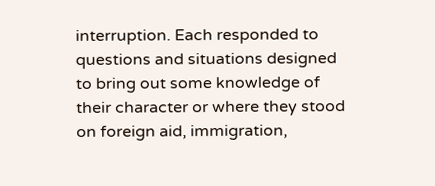interruption. Each responded to questions and situations designed to bring out some knowledge of their character or where they stood on foreign aid, immigration,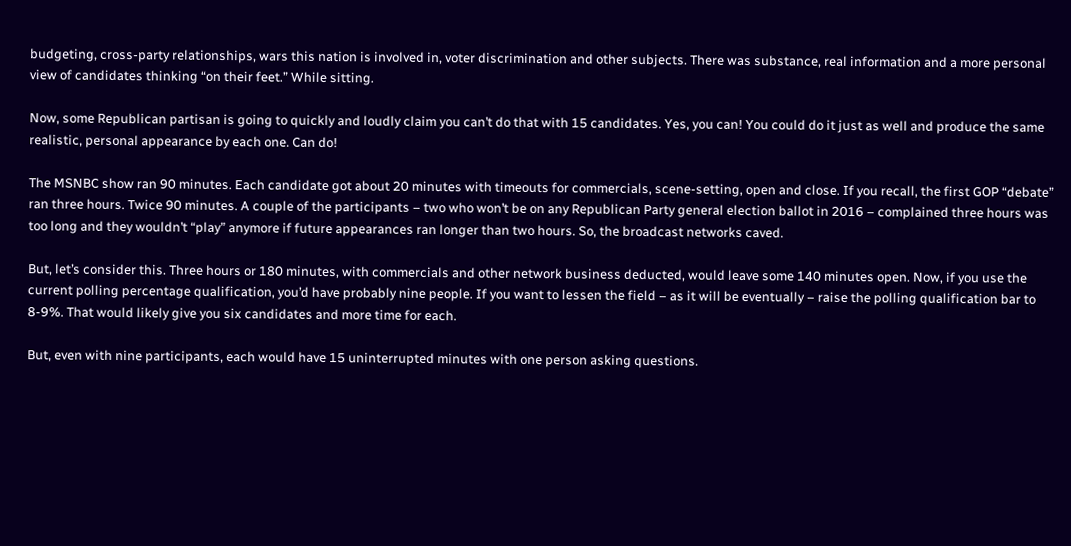budgeting, cross-party relationships, wars this nation is involved in, voter discrimination and other subjects. There was substance, real information and a more personal view of candidates thinking “on their feet.” While sitting.

Now, some Republican partisan is going to quickly and loudly claim you can’t do that with 15 candidates. Yes, you can! You could do it just as well and produce the same realistic, personal appearance by each one. Can do!

The MSNBC show ran 90 minutes. Each candidate got about 20 minutes with timeouts for commercials, scene-setting, open and close. If you recall, the first GOP “debate” ran three hours. Twice 90 minutes. A couple of the participants – two who won’t be on any Republican Party general election ballot in 2016 – complained three hours was too long and they wouldn’t “play” anymore if future appearances ran longer than two hours. So, the broadcast networks caved.

But, let’s consider this. Three hours or 180 minutes, with commercials and other network business deducted, would leave some 140 minutes open. Now, if you use the current polling percentage qualification, you’d have probably nine people. If you want to lessen the field – as it will be eventually – raise the polling qualification bar to 8-9%. That would likely give you six candidates and more time for each.

But, even with nine participants, each would have 15 uninterrupted minutes with one person asking questions.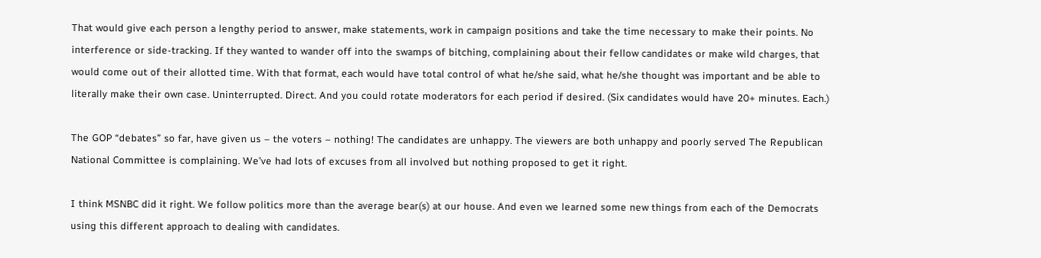That would give each person a lengthy period to answer, make statements, work in campaign positions and take the time necessary to make their points. No interference or side-tracking. If they wanted to wander off into the swamps of bitching, complaining about their fellow candidates or make wild charges, that would come out of their allotted time. With that format, each would have total control of what he/she said, what he/she thought was important and be able to literally make their own case. Uninterrupted. Direct. And you could rotate moderators for each period if desired. (Six candidates would have 20+ minutes. Each.)

The GOP “debates” so far, have given us – the voters – nothing! The candidates are unhappy. The viewers are both unhappy and poorly served The Republican National Committee is complaining. We’ve had lots of excuses from all involved but nothing proposed to get it right.

I think MSNBC did it right. We follow politics more than the average bear(s) at our house. And even we learned some new things from each of the Democrats using this different approach to dealing with candidates.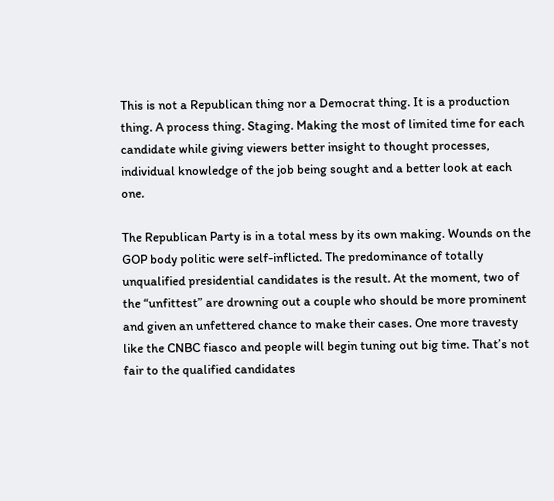This is not a Republican thing nor a Democrat thing. It is a production thing. A process thing. Staging. Making the most of limited time for each candidate while giving viewers better insight to thought processes, individual knowledge of the job being sought and a better look at each one.

The Republican Party is in a total mess by its own making. Wounds on the GOP body politic were self-inflicted. The predominance of totally unqualified presidential candidates is the result. At the moment, two of the “unfittest” are drowning out a couple who should be more prominent and given an unfettered chance to make their cases. One more travesty like the CNBC fiasco and people will begin tuning out big time. That’s not fair to the qualified candidates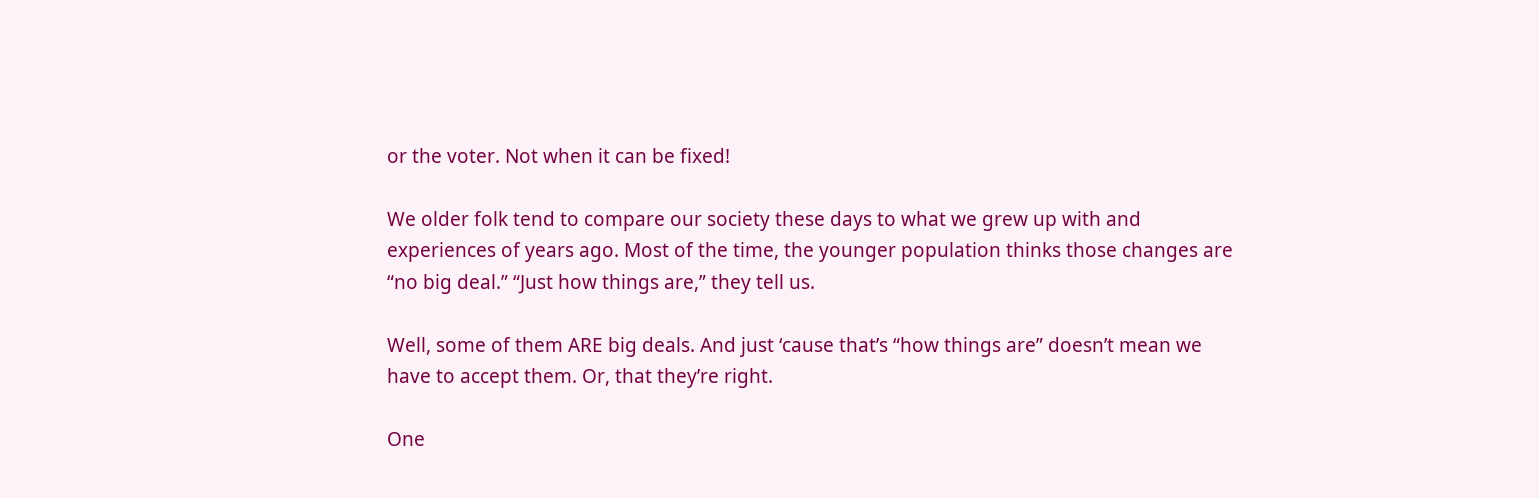or the voter. Not when it can be fixed!

We older folk tend to compare our society these days to what we grew up with and experiences of years ago. Most of the time, the younger population thinks those changes are “no big deal.” “Just how things are,” they tell us.

Well, some of them ARE big deals. And just ‘cause that’s “how things are” doesn’t mean we have to accept them. Or, that they’re right.

One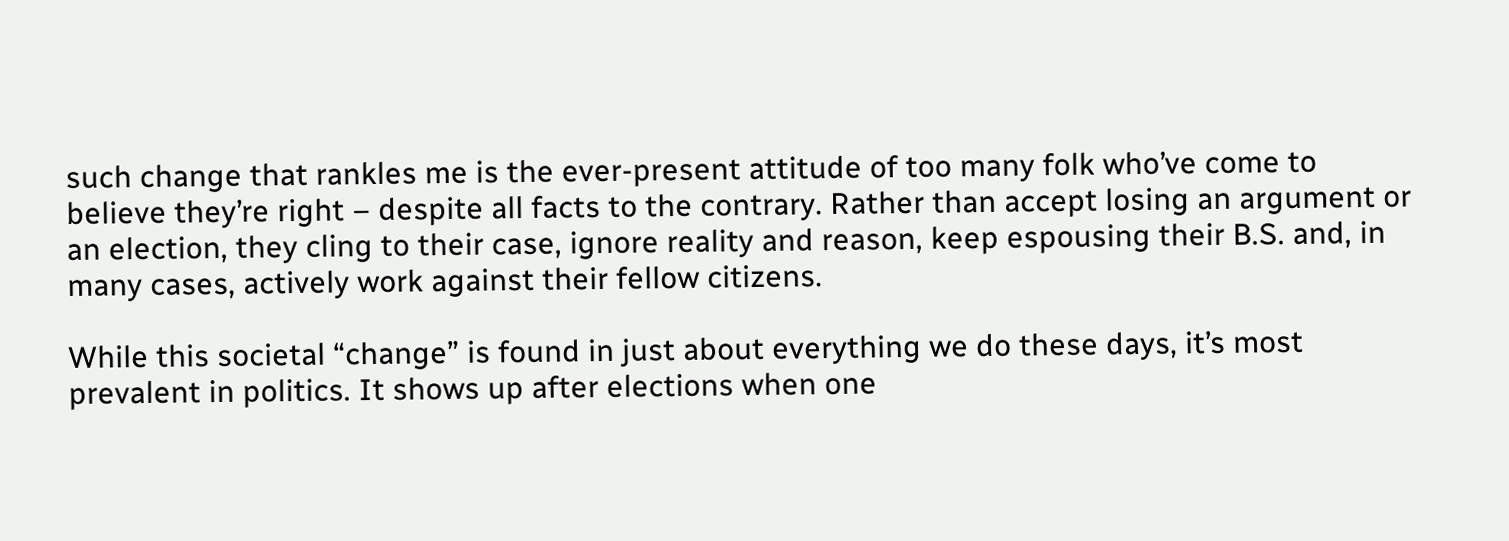such change that rankles me is the ever-present attitude of too many folk who’ve come to believe they’re right – despite all facts to the contrary. Rather than accept losing an argument or an election, they cling to their case, ignore reality and reason, keep espousing their B.S. and, in many cases, actively work against their fellow citizens.

While this societal “change” is found in just about everything we do these days, it’s most prevalent in politics. It shows up after elections when one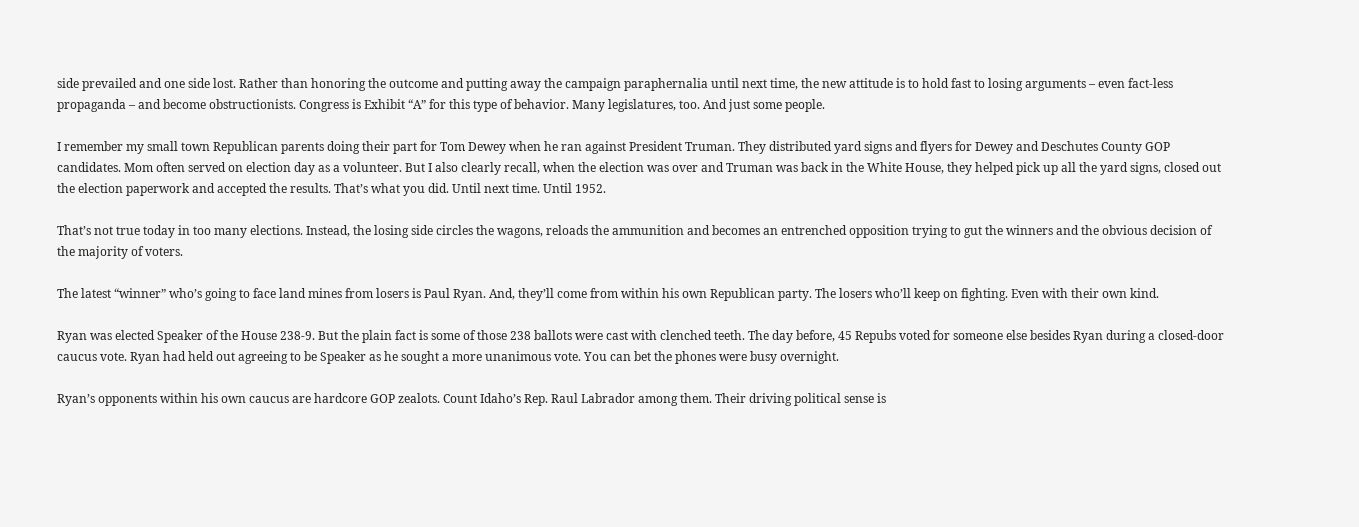side prevailed and one side lost. Rather than honoring the outcome and putting away the campaign paraphernalia until next time, the new attitude is to hold fast to losing arguments – even fact-less propaganda – and become obstructionists. Congress is Exhibit “A” for this type of behavior. Many legislatures, too. And just some people.

I remember my small town Republican parents doing their part for Tom Dewey when he ran against President Truman. They distributed yard signs and flyers for Dewey and Deschutes County GOP candidates. Mom often served on election day as a volunteer. But I also clearly recall, when the election was over and Truman was back in the White House, they helped pick up all the yard signs, closed out the election paperwork and accepted the results. That’s what you did. Until next time. Until 1952.

That’s not true today in too many elections. Instead, the losing side circles the wagons, reloads the ammunition and becomes an entrenched opposition trying to gut the winners and the obvious decision of the majority of voters.

The latest “winner” who’s going to face land mines from losers is Paul Ryan. And, they’ll come from within his own Republican party. The losers who’ll keep on fighting. Even with their own kind.

Ryan was elected Speaker of the House 238-9. But the plain fact is some of those 238 ballots were cast with clenched teeth. The day before, 45 Repubs voted for someone else besides Ryan during a closed-door caucus vote. Ryan had held out agreeing to be Speaker as he sought a more unanimous vote. You can bet the phones were busy overnight.

Ryan’s opponents within his own caucus are hardcore GOP zealots. Count Idaho’s Rep. Raul Labrador among them. Their driving political sense is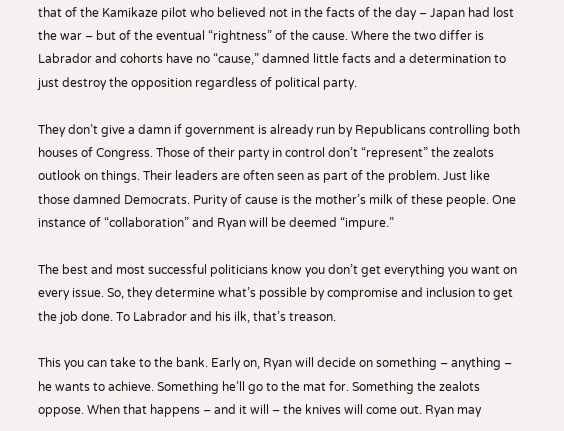that of the Kamikaze pilot who believed not in the facts of the day – Japan had lost the war – but of the eventual “rightness” of the cause. Where the two differ is Labrador and cohorts have no “cause,” damned little facts and a determination to just destroy the opposition regardless of political party.

They don’t give a damn if government is already run by Republicans controlling both houses of Congress. Those of their party in control don’t “represent” the zealots outlook on things. Their leaders are often seen as part of the problem. Just like those damned Democrats. Purity of cause is the mother’s milk of these people. One instance of “collaboration” and Ryan will be deemed “impure.”

The best and most successful politicians know you don’t get everything you want on every issue. So, they determine what’s possible by compromise and inclusion to get the job done. To Labrador and his ilk, that’s treason.

This you can take to the bank. Early on, Ryan will decide on something – anything – he wants to achieve. Something he’ll go to the mat for. Something the zealots oppose. When that happens – and it will – the knives will come out. Ryan may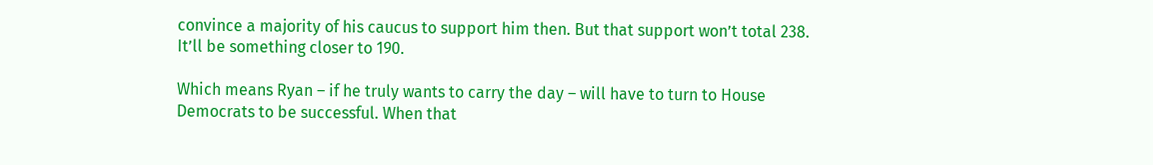convince a majority of his caucus to support him then. But that support won’t total 238. It’ll be something closer to 190.

Which means Ryan – if he truly wants to carry the day – will have to turn to House Democrats to be successful. When that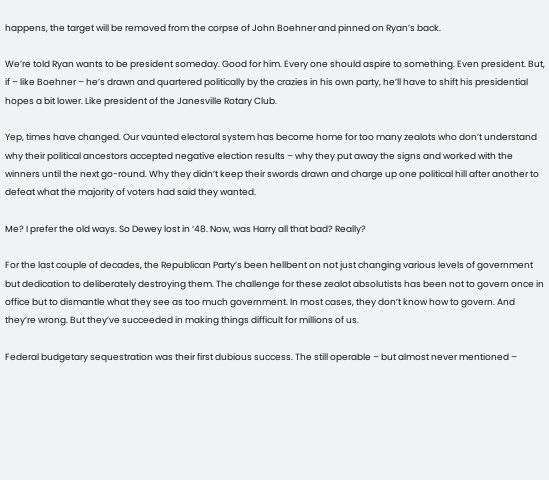happens, the target will be removed from the corpse of John Boehner and pinned on Ryan’s back.

We’re told Ryan wants to be president someday. Good for him. Every one should aspire to something. Even president. But, if – like Boehner – he’s drawn and quartered politically by the crazies in his own party, he’ll have to shift his presidential hopes a bit lower. Like president of the Janesville Rotary Club.

Yep, times have changed. Our vaunted electoral system has become home for too many zealots who don’t understand why their political ancestors accepted negative election results – why they put away the signs and worked with the winners until the next go-round. Why they didn’t keep their swords drawn and charge up one political hill after another to defeat what the majority of voters had said they wanted.

Me? I prefer the old ways. So Dewey lost in ‘48. Now, was Harry all that bad? Really?

For the last couple of decades, the Republican Party’s been hellbent on not just changing various levels of government but dedication to deliberately destroying them. The challenge for these zealot absolutists has been not to govern once in office but to dismantle what they see as too much government. In most cases, they don’t know how to govern. And they’re wrong. But they’ve succeeded in making things difficult for millions of us.

Federal budgetary sequestration was their first dubious success. The still operable – but almost never mentioned –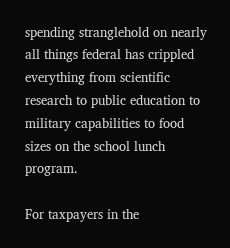spending stranglehold on nearly all things federal has crippled everything from scientific research to public education to military capabilities to food sizes on the school lunch program.

For taxpayers in the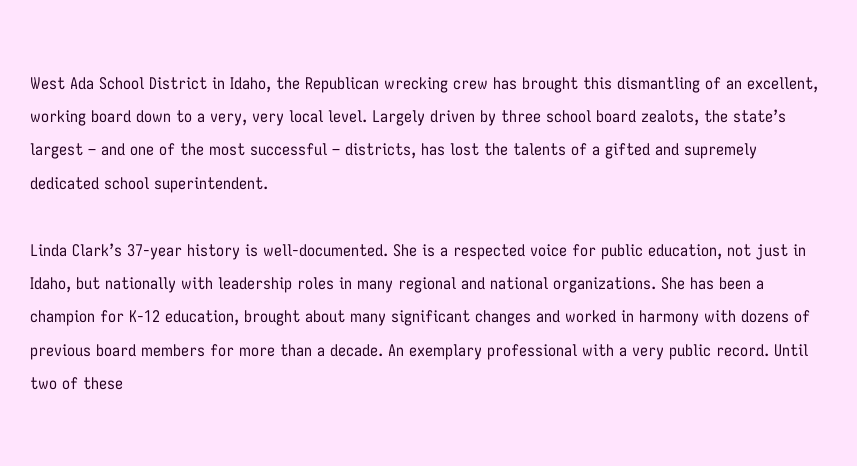West Ada School District in Idaho, the Republican wrecking crew has brought this dismantling of an excellent, working board down to a very, very local level. Largely driven by three school board zealots, the state’s largest – and one of the most successful – districts, has lost the talents of a gifted and supremely dedicated school superintendent.

Linda Clark’s 37-year history is well-documented. She is a respected voice for public education, not just in Idaho, but nationally with leadership roles in many regional and national organizations. She has been a champion for K-12 education, brought about many significant changes and worked in harmony with dozens of previous board members for more than a decade. An exemplary professional with a very public record. Until two of these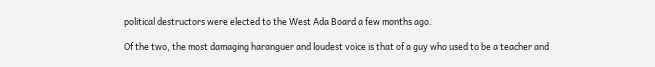political destructors were elected to the West Ada Board a few months ago.

Of the two, the most damaging haranguer and loudest voice is that of a guy who used to be a teacher and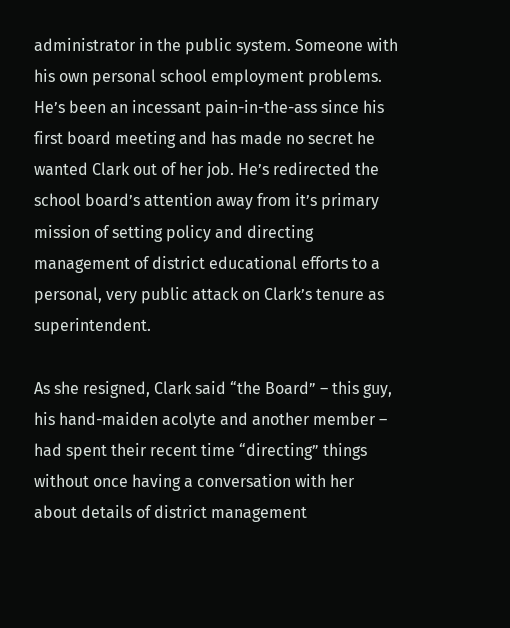administrator in the public system. Someone with his own personal school employment problems. He’s been an incessant pain-in-the-ass since his first board meeting and has made no secret he wanted Clark out of her job. He’s redirected the school board’s attention away from it’s primary mission of setting policy and directing management of district educational efforts to a personal, very public attack on Clark’s tenure as superintendent.

As she resigned, Clark said “the Board” – this guy, his hand-maiden acolyte and another member – had spent their recent time “directing” things without once having a conversation with her about details of district management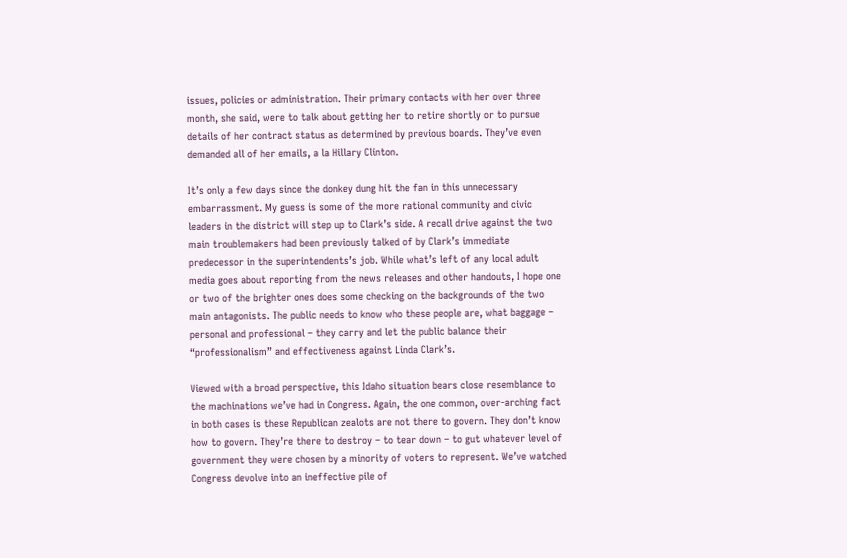issues, policies or administration. Their primary contacts with her over three month, she said, were to talk about getting her to retire shortly or to pursue details of her contract status as determined by previous boards. They’ve even demanded all of her emails, a la Hillary Clinton.

It’s only a few days since the donkey dung hit the fan in this unnecessary embarrassment. My guess is some of the more rational community and civic leaders in the district will step up to Clark’s side. A recall drive against the two main troublemakers had been previously talked of by Clark’s immediate predecessor in the superintendents’s job. While what’s left of any local adult media goes about reporting from the news releases and other handouts, I hope one or two of the brighter ones does some checking on the backgrounds of the two main antagonists. The public needs to know who these people are, what baggage – personal and professional – they carry and let the public balance their “professionalism” and effectiveness against Linda Clark’s.

Viewed with a broad perspective, this Idaho situation bears close resemblance to the machinations we’ve had in Congress. Again, the one common, over-arching fact in both cases is these Republican zealots are not there to govern. They don’t know how to govern. They’re there to destroy – to tear down – to gut whatever level of government they were chosen by a minority of voters to represent. We’ve watched Congress devolve into an ineffective pile of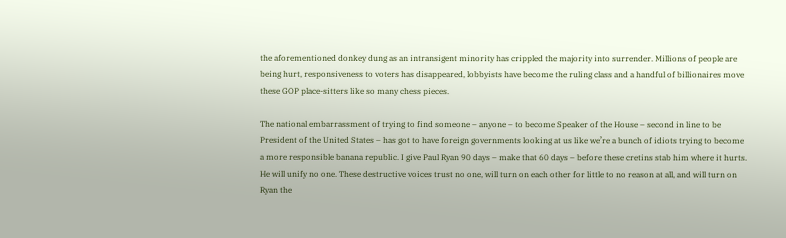the aforementioned donkey dung as an intransigent minority has crippled the majority into surrender. Millions of people are being hurt, responsiveness to voters has disappeared, lobbyists have become the ruling class and a handful of billionaires move these GOP place-sitters like so many chess pieces.

The national embarrassment of trying to find someone – anyone – to become Speaker of the House – second in line to be President of the United States – has got to have foreign governments looking at us like we’re a bunch of idiots trying to become a more responsible banana republic. I give Paul Ryan 90 days – make that 60 days – before these cretins stab him where it hurts. He will unify no one. These destructive voices trust no one, will turn on each other for little to no reason at all, and will turn on Ryan the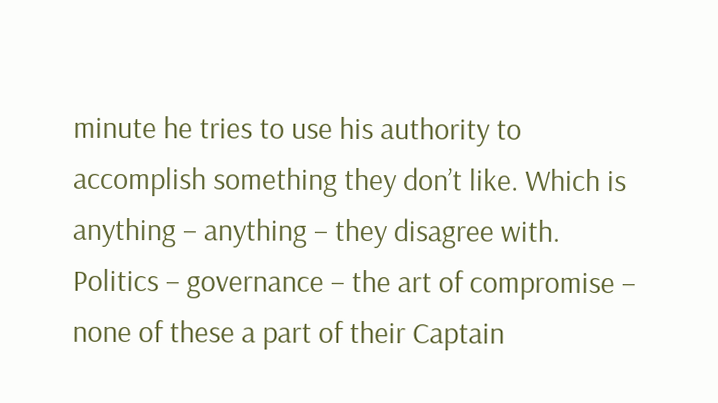minute he tries to use his authority to accomplish something they don’t like. Which is anything – anything – they disagree with. Politics – governance – the art of compromise – none of these a part of their Captain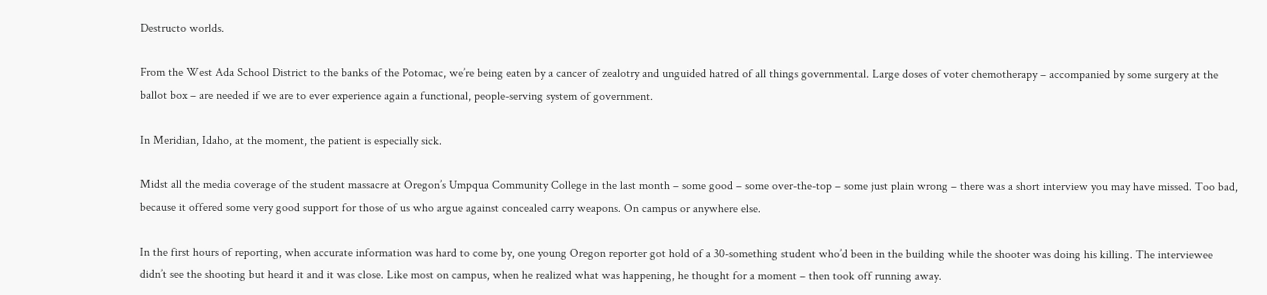Destructo worlds.

From the West Ada School District to the banks of the Potomac, we’re being eaten by a cancer of zealotry and unguided hatred of all things governmental. Large doses of voter chemotherapy – accompanied by some surgery at the ballot box – are needed if we are to ever experience again a functional, people-serving system of government.

In Meridian, Idaho, at the moment, the patient is especially sick.

Midst all the media coverage of the student massacre at Oregon’s Umpqua Community College in the last month – some good – some over-the-top – some just plain wrong – there was a short interview you may have missed. Too bad, because it offered some very good support for those of us who argue against concealed carry weapons. On campus or anywhere else.

In the first hours of reporting, when accurate information was hard to come by, one young Oregon reporter got hold of a 30-something student who’d been in the building while the shooter was doing his killing. The interviewee didn’t see the shooting but heard it and it was close. Like most on campus, when he realized what was happening, he thought for a moment – then took off running away.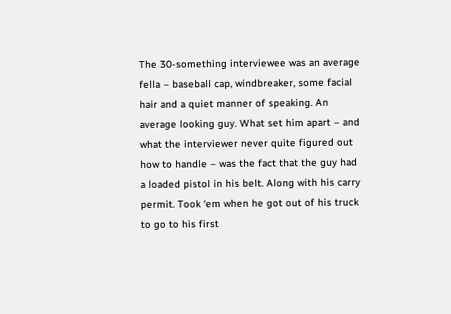The 30-something interviewee was an average fella – baseball cap, windbreaker, some facial hair and a quiet manner of speaking. An average looking guy. What set him apart – and what the interviewer never quite figured out how to handle – was the fact that the guy had a loaded pistol in his belt. Along with his carry permit. Took ‘em when he got out of his truck to go to his first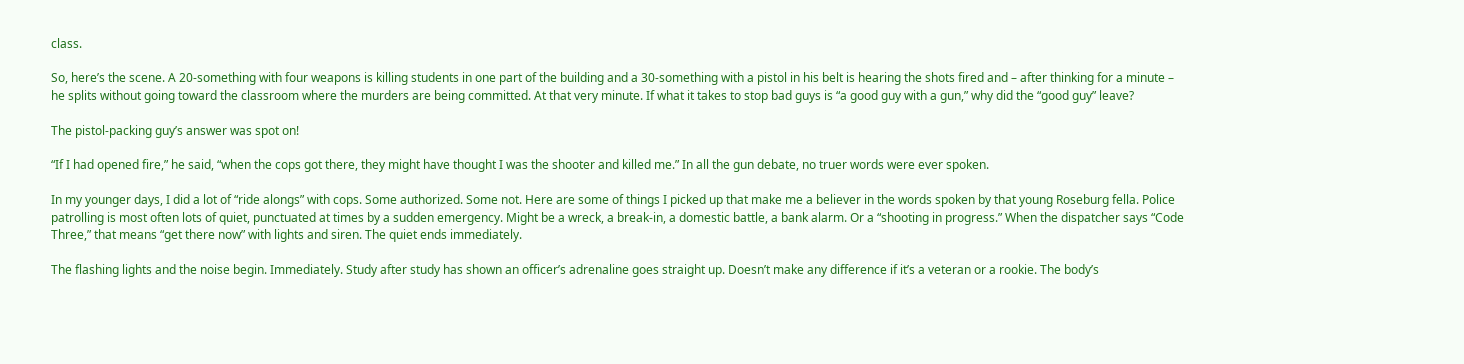class.

So, here’s the scene. A 20-something with four weapons is killing students in one part of the building and a 30-something with a pistol in his belt is hearing the shots fired and – after thinking for a minute – he splits without going toward the classroom where the murders are being committed. At that very minute. If what it takes to stop bad guys is “a good guy with a gun,” why did the “good guy” leave?

The pistol-packing guy’s answer was spot on!

“If I had opened fire,” he said, “when the cops got there, they might have thought I was the shooter and killed me.” In all the gun debate, no truer words were ever spoken.

In my younger days, I did a lot of “ride alongs” with cops. Some authorized. Some not. Here are some of things I picked up that make me a believer in the words spoken by that young Roseburg fella. Police patrolling is most often lots of quiet, punctuated at times by a sudden emergency. Might be a wreck, a break-in, a domestic battle, a bank alarm. Or a “shooting in progress.” When the dispatcher says “Code Three,” that means “get there now” with lights and siren. The quiet ends immediately.

The flashing lights and the noise begin. Immediately. Study after study has shown an officer’s adrenaline goes straight up. Doesn’t make any difference if it’s a veteran or a rookie. The body’s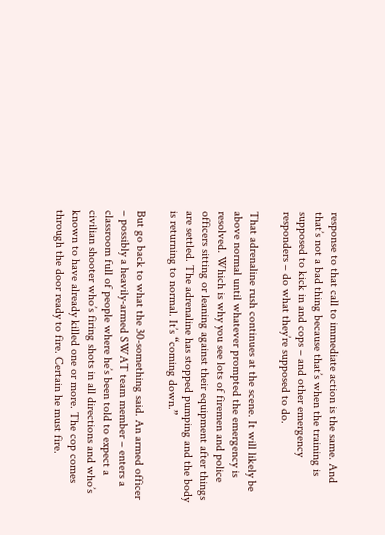response to that call to immediate action is the same. And that’s not a bad thing because that’s when the training is supposed to kick in and cops – and other emergency responders – do what they’re supposed to do.

That adrenaline rush continues at the scene. It will likely be above normal until whatever prompted the emergency is resolved. Which is why you see lots of firemen and police officers sitting or leaning against their equipment after things are settled. The adrenaline has stopped pumping and the body is returning to normal. It’s “coming down.”

But go back to what the 30-something said. An armed officer – possibly a heavily-armed SWAT team member – enters a classroom full of people where he’s been told to expect a civilian shooter who’s firing shots in all directions and who’s known to have already killed one or more. The cop comes through the door ready to fire. Certain he must fire.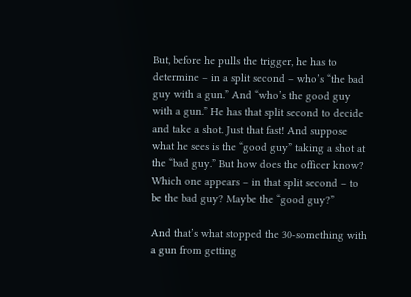But, before he pulls the trigger, he has to determine – in a split second – who’s “the bad guy with a gun.” And “who’s the good guy with a gun.” He has that split second to decide and take a shot. Just that fast! And suppose what he sees is the “good guy” taking a shot at the “bad guy.” But how does the officer know? Which one appears – in that split second – to be the bad guy? Maybe the “good guy?”

And that’s what stopped the 30-something with a gun from getting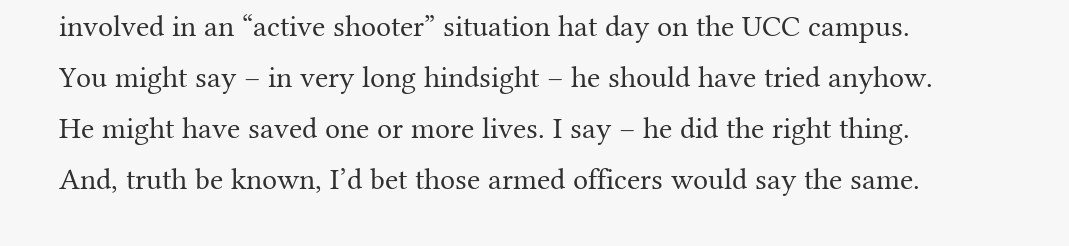involved in an “active shooter” situation hat day on the UCC campus. You might say – in very long hindsight – he should have tried anyhow. He might have saved one or more lives. I say – he did the right thing. And, truth be known, I’d bet those armed officers would say the same.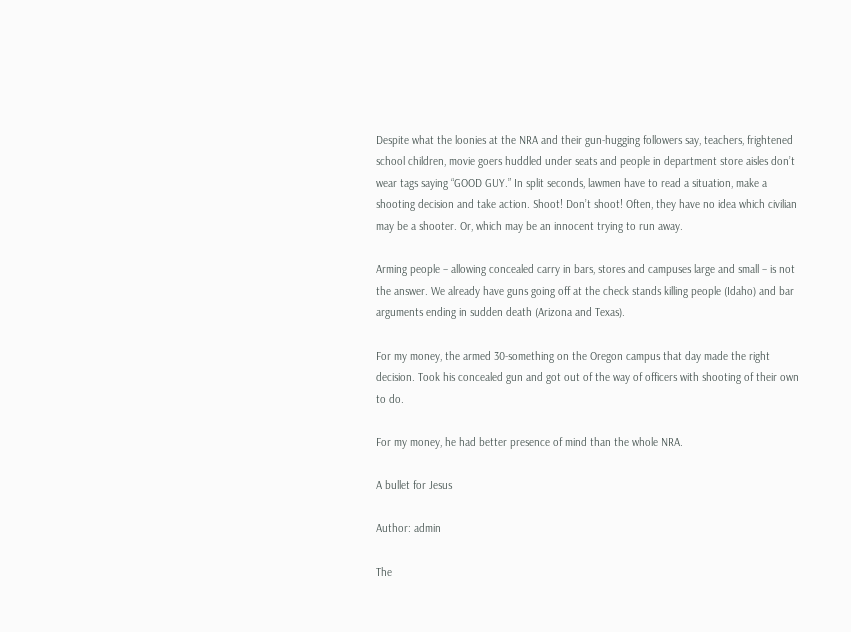Despite what the loonies at the NRA and their gun-hugging followers say, teachers, frightened school children, movie goers huddled under seats and people in department store aisles don’t wear tags saying “GOOD GUY.” In split seconds, lawmen have to read a situation, make a shooting decision and take action. Shoot! Don’t shoot! Often, they have no idea which civilian may be a shooter. Or, which may be an innocent trying to run away.

Arming people – allowing concealed carry in bars, stores and campuses large and small – is not the answer. We already have guns going off at the check stands killing people (Idaho) and bar arguments ending in sudden death (Arizona and Texas).

For my money, the armed 30-something on the Oregon campus that day made the right decision. Took his concealed gun and got out of the way of officers with shooting of their own to do.

For my money, he had better presence of mind than the whole NRA.

A bullet for Jesus

Author: admin

The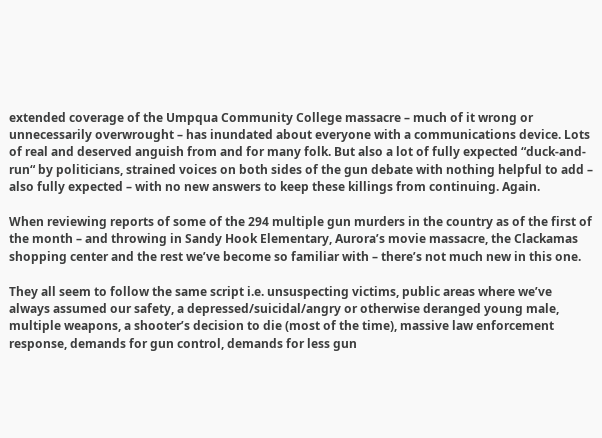extended coverage of the Umpqua Community College massacre – much of it wrong or unnecessarily overwrought – has inundated about everyone with a communications device. Lots of real and deserved anguish from and for many folk. But also a lot of fully expected “duck-and-run“ by politicians, strained voices on both sides of the gun debate with nothing helpful to add – also fully expected – with no new answers to keep these killings from continuing. Again.

When reviewing reports of some of the 294 multiple gun murders in the country as of the first of the month – and throwing in Sandy Hook Elementary, Aurora’s movie massacre, the Clackamas shopping center and the rest we’ve become so familiar with – there’s not much new in this one.

They all seem to follow the same script i.e. unsuspecting victims, public areas where we’ve always assumed our safety, a depressed/suicidal/angry or otherwise deranged young male, multiple weapons, a shooter’s decision to die (most of the time), massive law enforcement response, demands for gun control, demands for less gun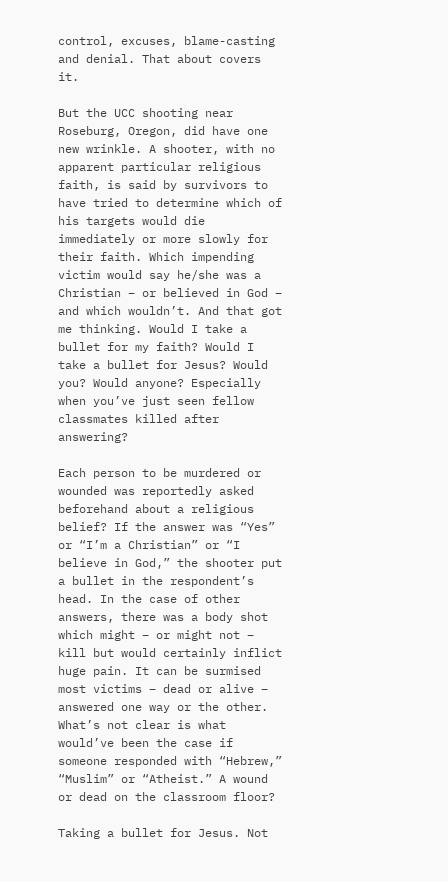control, excuses, blame-casting and denial. That about covers it.

But the UCC shooting near Roseburg, Oregon, did have one new wrinkle. A shooter, with no apparent particular religious faith, is said by survivors to have tried to determine which of his targets would die immediately or more slowly for their faith. Which impending victim would say he/she was a Christian – or believed in God – and which wouldn’t. And that got me thinking. Would I take a bullet for my faith? Would I take a bullet for Jesus? Would you? Would anyone? Especially when you’ve just seen fellow classmates killed after answering?

Each person to be murdered or wounded was reportedly asked beforehand about a religious belief? If the answer was “Yes” or “I’m a Christian” or “I believe in God,” the shooter put a bullet in the respondent’s head. In the case of other answers, there was a body shot which might – or might not – kill but would certainly inflict huge pain. It can be surmised most victims – dead or alive – answered one way or the other. What’s not clear is what would’ve been the case if someone responded with “Hebrew,” “Muslim” or “Atheist.” A wound or dead on the classroom floor?

Taking a bullet for Jesus. Not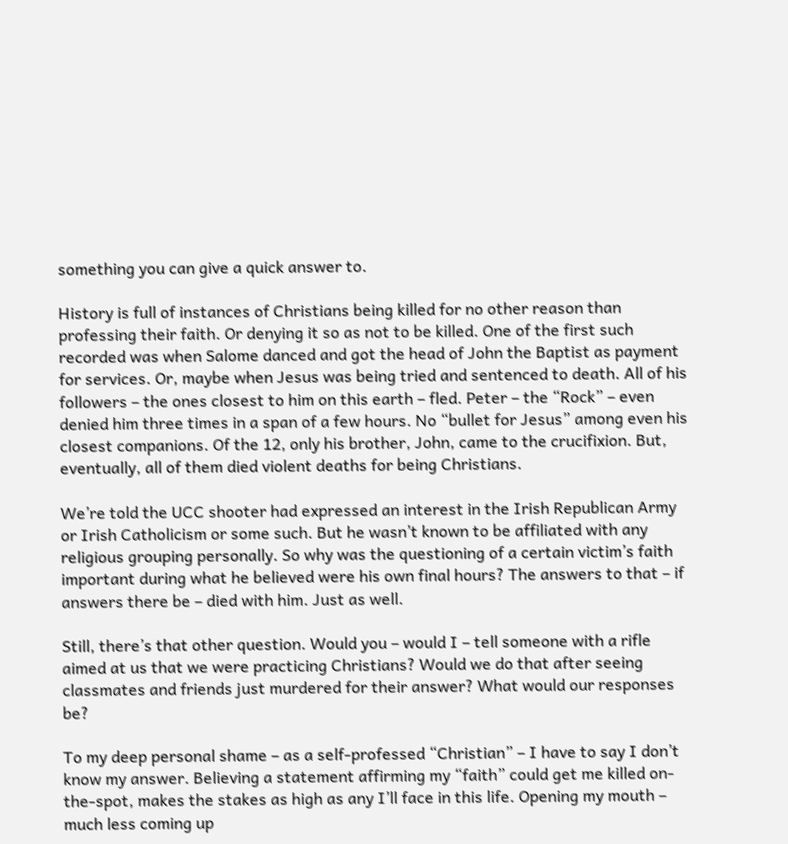something you can give a quick answer to.

History is full of instances of Christians being killed for no other reason than professing their faith. Or denying it so as not to be killed. One of the first such recorded was when Salome danced and got the head of John the Baptist as payment for services. Or, maybe when Jesus was being tried and sentenced to death. All of his followers – the ones closest to him on this earth – fled. Peter – the “Rock” – even denied him three times in a span of a few hours. No “bullet for Jesus” among even his closest companions. Of the 12, only his brother, John, came to the crucifixion. But, eventually, all of them died violent deaths for being Christians.

We’re told the UCC shooter had expressed an interest in the Irish Republican Army or Irish Catholicism or some such. But he wasn’t known to be affiliated with any religious grouping personally. So why was the questioning of a certain victim’s faith important during what he believed were his own final hours? The answers to that – if answers there be – died with him. Just as well.

Still, there’s that other question. Would you – would I – tell someone with a rifle aimed at us that we were practicing Christians? Would we do that after seeing classmates and friends just murdered for their answer? What would our responses be?

To my deep personal shame – as a self-professed “Christian” – I have to say I don’t know my answer. Believing a statement affirming my “faith” could get me killed on-the-spot, makes the stakes as high as any I’ll face in this life. Opening my mouth – much less coming up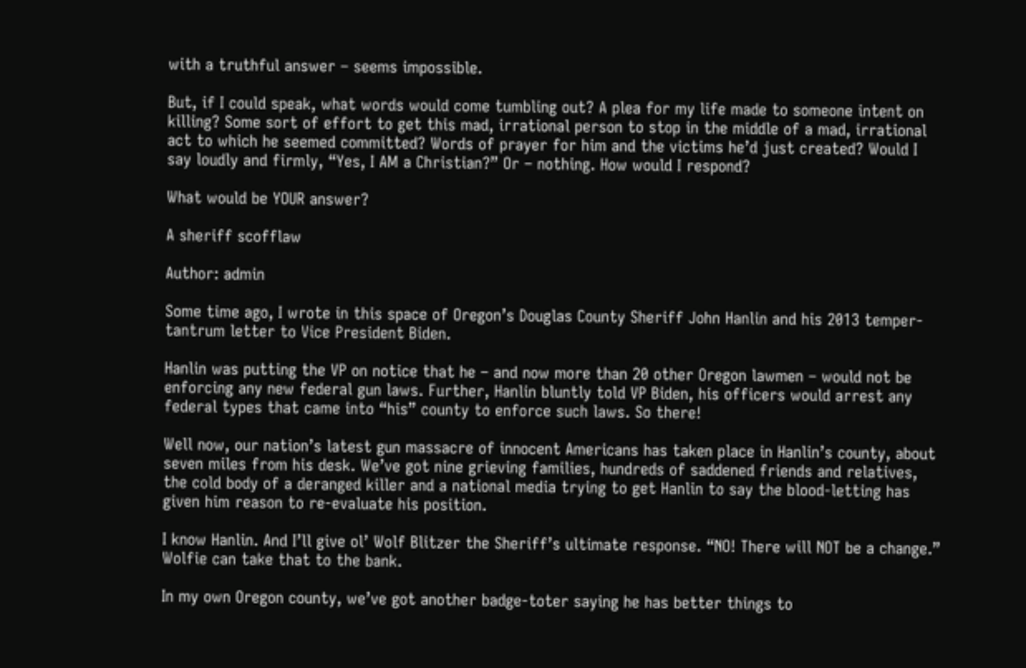with a truthful answer – seems impossible.

But, if I could speak, what words would come tumbling out? A plea for my life made to someone intent on killing? Some sort of effort to get this mad, irrational person to stop in the middle of a mad, irrational act to which he seemed committed? Words of prayer for him and the victims he’d just created? Would I say loudly and firmly, “Yes, I AM a Christian?” Or – nothing. How would I respond?

What would be YOUR answer?

A sheriff scofflaw

Author: admin

Some time ago, I wrote in this space of Oregon’s Douglas County Sheriff John Hanlin and his 2013 temper-tantrum letter to Vice President Biden.

Hanlin was putting the VP on notice that he – and now more than 20 other Oregon lawmen – would not be enforcing any new federal gun laws. Further, Hanlin bluntly told VP Biden, his officers would arrest any federal types that came into “his” county to enforce such laws. So there!

Well now, our nation’s latest gun massacre of innocent Americans has taken place in Hanlin’s county, about seven miles from his desk. We’ve got nine grieving families, hundreds of saddened friends and relatives, the cold body of a deranged killer and a national media trying to get Hanlin to say the blood-letting has given him reason to re-evaluate his position.

I know Hanlin. And I’ll give ol’ Wolf Blitzer the Sheriff’s ultimate response. “NO! There will NOT be a change.” Wolfie can take that to the bank.

In my own Oregon county, we’ve got another badge-toter saying he has better things to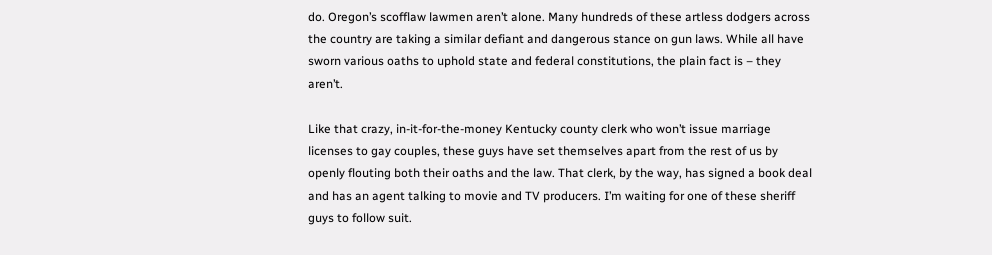do. Oregon’s scofflaw lawmen aren’t alone. Many hundreds of these artless dodgers across the country are taking a similar defiant and dangerous stance on gun laws. While all have sworn various oaths to uphold state and federal constitutions, the plain fact is – they aren’t.

Like that crazy, in-it-for-the-money Kentucky county clerk who won’t issue marriage licenses to gay couples, these guys have set themselves apart from the rest of us by openly flouting both their oaths and the law. That clerk, by the way, has signed a book deal and has an agent talking to movie and TV producers. I’m waiting for one of these sheriff guys to follow suit.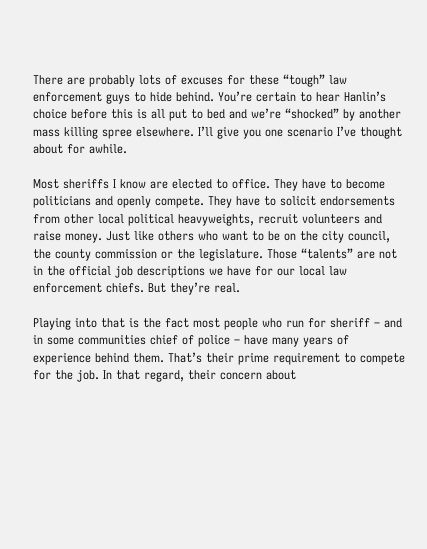There are probably lots of excuses for these “tough” law enforcement guys to hide behind. You’re certain to hear Hanlin’s choice before this is all put to bed and we’re “shocked” by another mass killing spree elsewhere. I’ll give you one scenario I’ve thought about for awhile.

Most sheriffs I know are elected to office. They have to become politicians and openly compete. They have to solicit endorsements from other local political heavyweights, recruit volunteers and raise money. Just like others who want to be on the city council, the county commission or the legislature. Those “talents” are not in the official job descriptions we have for our local law enforcement chiefs. But they’re real.

Playing into that is the fact most people who run for sheriff – and in some communities chief of police – have many years of experience behind them. That’s their prime requirement to compete for the job. In that regard, their concern about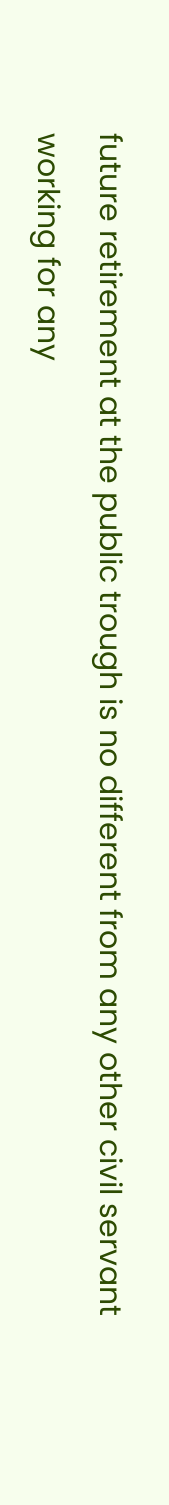future retirement at the public trough is no different from any other civil servant working for any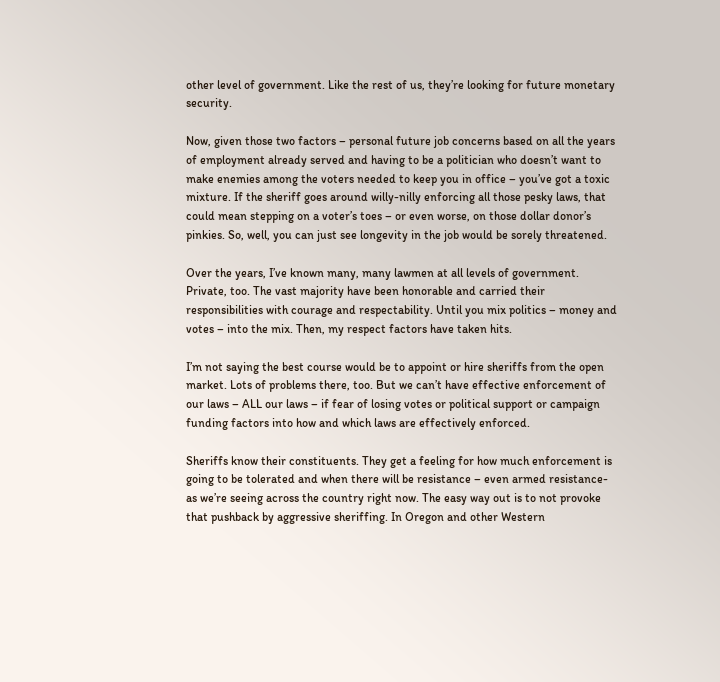other level of government. Like the rest of us, they’re looking for future monetary security.

Now, given those two factors – personal future job concerns based on all the years of employment already served and having to be a politician who doesn’t want to make enemies among the voters needed to keep you in office – you’ve got a toxic mixture. If the sheriff goes around willy-nilly enforcing all those pesky laws, that could mean stepping on a voter’s toes – or even worse, on those dollar donor’s pinkies. So, well, you can just see longevity in the job would be sorely threatened.

Over the years, I’ve known many, many lawmen at all levels of government. Private, too. The vast majority have been honorable and carried their responsibilities with courage and respectability. Until you mix politics – money and votes – into the mix. Then, my respect factors have taken hits.

I’m not saying the best course would be to appoint or hire sheriffs from the open market. Lots of problems there, too. But we can’t have effective enforcement of our laws – ALL our laws – if fear of losing votes or political support or campaign funding factors into how and which laws are effectively enforced.

Sheriffs know their constituents. They get a feeling for how much enforcement is going to be tolerated and when there will be resistance – even armed resistance- as we’re seeing across the country right now. The easy way out is to not provoke that pushback by aggressive sheriffing. In Oregon and other Western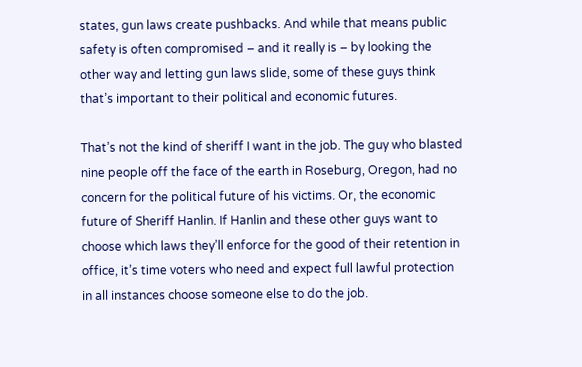states, gun laws create pushbacks. And while that means public safety is often compromised – and it really is – by looking the other way and letting gun laws slide, some of these guys think that’s important to their political and economic futures.

That’s not the kind of sheriff I want in the job. The guy who blasted nine people off the face of the earth in Roseburg, Oregon, had no concern for the political future of his victims. Or, the economic future of Sheriff Hanlin. If Hanlin and these other guys want to choose which laws they’ll enforce for the good of their retention in office, it’s time voters who need and expect full lawful protection in all instances choose someone else to do the job.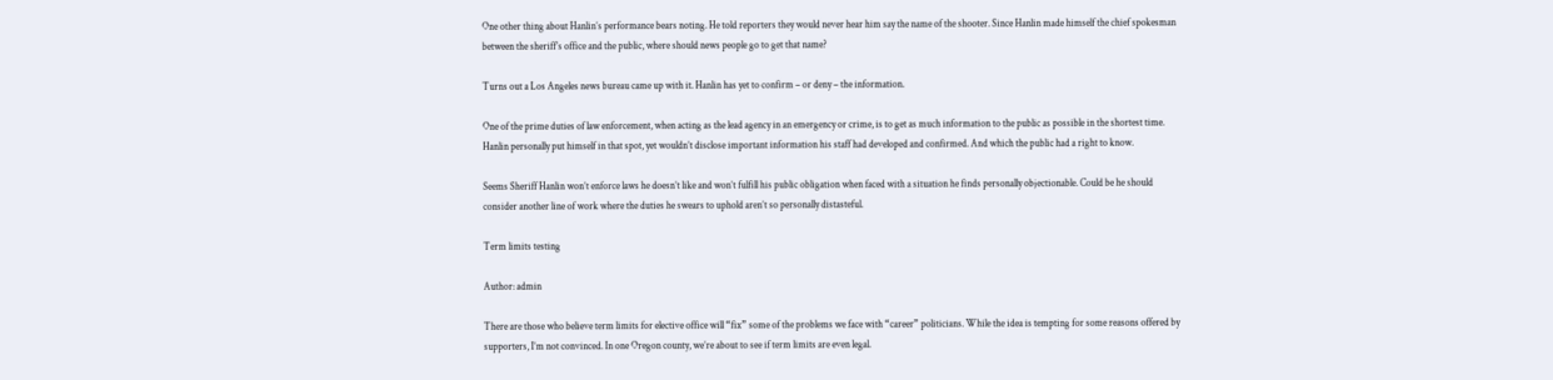One other thing about Hanlin’s performance bears noting. He told reporters they would never hear him say the name of the shooter. Since Hanlin made himself the chief spokesman between the sheriff’s office and the public, where should news people go to get that name?

Turns out a Los Angeles news bureau came up with it. Hanlin has yet to confirm – or deny – the information.

One of the prime duties of law enforcement, when acting as the lead agency in an emergency or crime, is to get as much information to the public as possible in the shortest time. Hanlin personally put himself in that spot, yet wouldn’t disclose important information his staff had developed and confirmed. And which the public had a right to know.

Seems Sheriff Hanlin won’t enforce laws he doesn’t like and won’t fulfill his public obligation when faced with a situation he finds personally objectionable. Could be he should consider another line of work where the duties he swears to uphold aren’t so personally distasteful.

Term limits testing

Author: admin

There are those who believe term limits for elective office will “fix” some of the problems we face with “career” politicians. While the idea is tempting for some reasons offered by supporters, I’m not convinced. In one Oregon county, we’re about to see if term limits are even legal.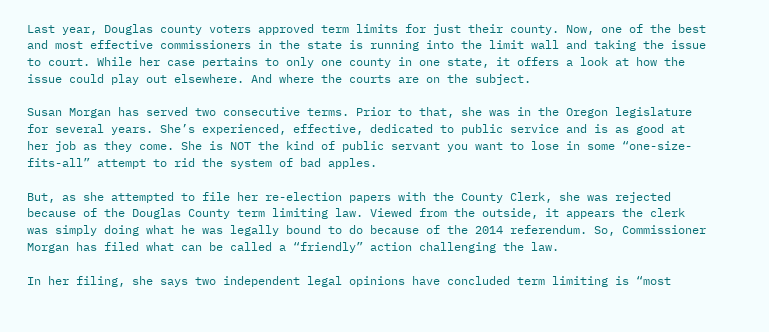Last year, Douglas county voters approved term limits for just their county. Now, one of the best and most effective commissioners in the state is running into the limit wall and taking the issue to court. While her case pertains to only one county in one state, it offers a look at how the issue could play out elsewhere. And where the courts are on the subject.

Susan Morgan has served two consecutive terms. Prior to that, she was in the Oregon legislature for several years. She’s experienced, effective, dedicated to public service and is as good at her job as they come. She is NOT the kind of public servant you want to lose in some “one-size-fits-all” attempt to rid the system of bad apples.

But, as she attempted to file her re-election papers with the County Clerk, she was rejected because of the Douglas County term limiting law. Viewed from the outside, it appears the clerk was simply doing what he was legally bound to do because of the 2014 referendum. So, Commissioner Morgan has filed what can be called a “friendly” action challenging the law.

In her filing, she says two independent legal opinions have concluded term limiting is “most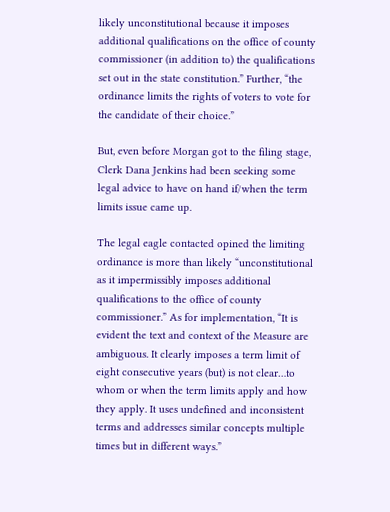likely unconstitutional because it imposes additional qualifications on the office of county commissioner (in addition to) the qualifications set out in the state constitution.” Further, “the ordinance limits the rights of voters to vote for the candidate of their choice.”

But, even before Morgan got to the filing stage, Clerk Dana Jenkins had been seeking some legal advice to have on hand if/when the term limits issue came up.

The legal eagle contacted opined the limiting ordinance is more than likely “unconstitutional as it impermissibly imposes additional qualifications to the office of county commissioner.” As for implementation, “It is evident the text and context of the Measure are ambiguous. It clearly imposes a term limit of eight consecutive years (but) is not clear…to whom or when the term limits apply and how they apply. It uses undefined and inconsistent terms and addresses similar concepts multiple times but in different ways.”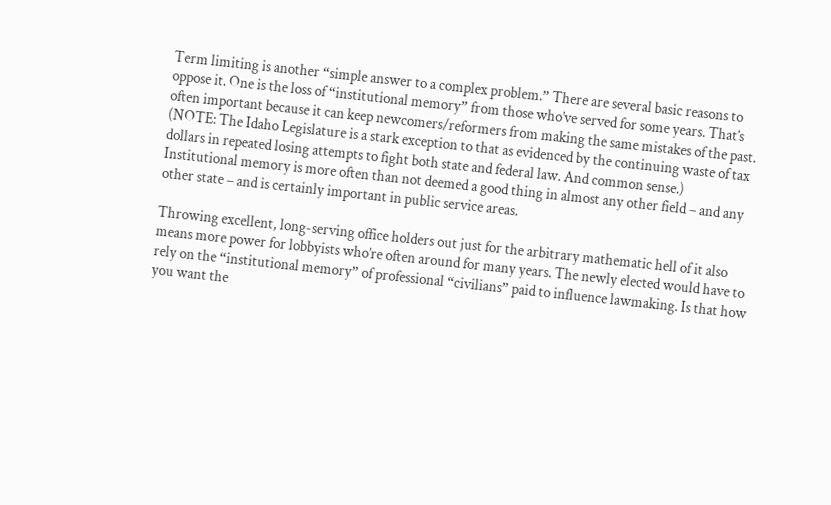Term limiting is another “simple answer to a complex problem.” There are several basic reasons to oppose it. One is the loss of “institutional memory” from those who’ve served for some years. That’s often important because it can keep newcomers/reformers from making the same mistakes of the past. (NOTE: The Idaho Legislature is a stark exception to that as evidenced by the continuing waste of tax dollars in repeated losing attempts to fight both state and federal law. And common sense.) Institutional memory is more often than not deemed a good thing in almost any other field – and any other state – and is certainly important in public service areas.

Throwing excellent, long-serving office holders out just for the arbitrary mathematic hell of it also means more power for lobbyists who’re often around for many years. The newly elected would have to rely on the “institutional memory” of professional “civilians” paid to influence lawmaking. Is that how you want the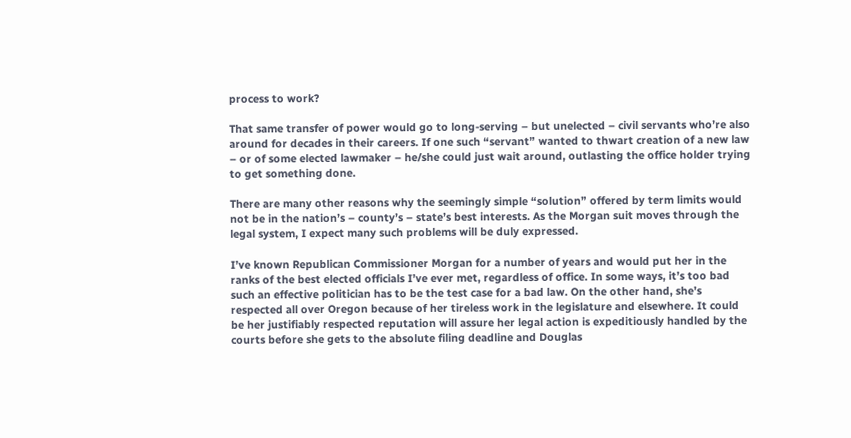process to work?

That same transfer of power would go to long-serving – but unelected – civil servants who’re also around for decades in their careers. If one such “servant” wanted to thwart creation of a new law – or of some elected lawmaker – he/she could just wait around, outlasting the office holder trying to get something done.

There are many other reasons why the seemingly simple “solution” offered by term limits would not be in the nation’s – county’s – state’s best interests. As the Morgan suit moves through the legal system, I expect many such problems will be duly expressed.

I’ve known Republican Commissioner Morgan for a number of years and would put her in the ranks of the best elected officials I’ve ever met, regardless of office. In some ways, it’s too bad such an effective politician has to be the test case for a bad law. On the other hand, she’s respected all over Oregon because of her tireless work in the legislature and elsewhere. It could be her justifiably respected reputation will assure her legal action is expeditiously handled by the courts before she gets to the absolute filing deadline and Douglas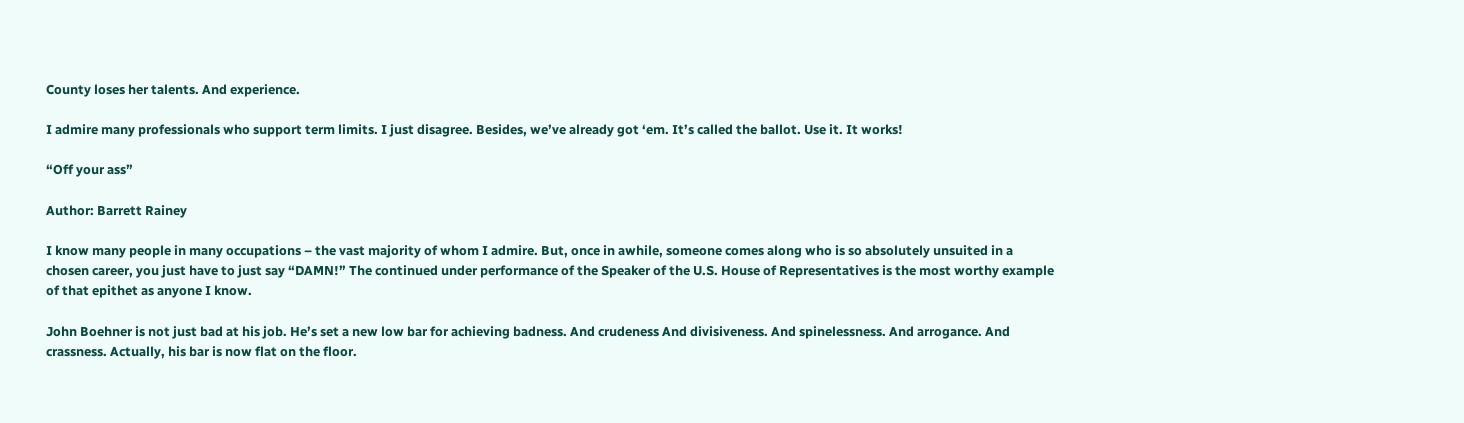County loses her talents. And experience.

I admire many professionals who support term limits. I just disagree. Besides, we’ve already got ‘em. It’s called the ballot. Use it. It works!

“Off your ass”

Author: Barrett Rainey

I know many people in many occupations – the vast majority of whom I admire. But, once in awhile, someone comes along who is so absolutely unsuited in a chosen career, you just have to just say “DAMN!” The continued under performance of the Speaker of the U.S. House of Representatives is the most worthy example of that epithet as anyone I know.

John Boehner is not just bad at his job. He’s set a new low bar for achieving badness. And crudeness And divisiveness. And spinelessness. And arrogance. And crassness. Actually, his bar is now flat on the floor.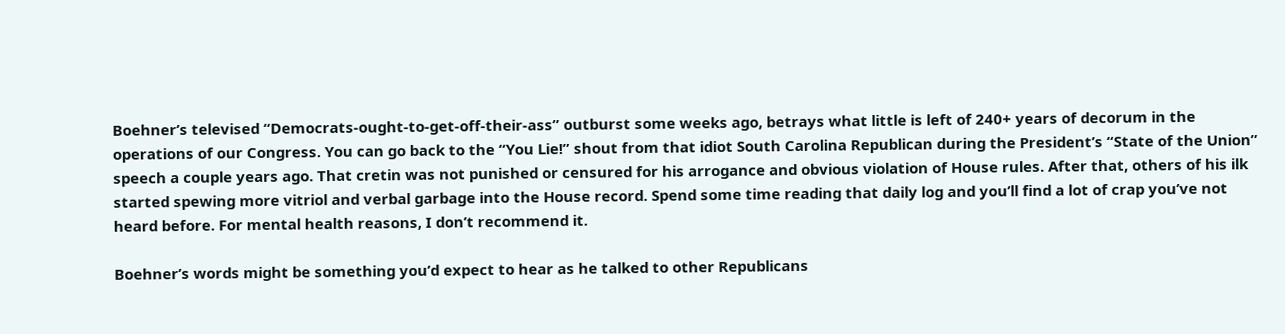Boehner’s televised “Democrats-ought-to-get-off-their-ass” outburst some weeks ago, betrays what little is left of 240+ years of decorum in the operations of our Congress. You can go back to the “You Lie!” shout from that idiot South Carolina Republican during the President’s “State of the Union” speech a couple years ago. That cretin was not punished or censured for his arrogance and obvious violation of House rules. After that, others of his ilk started spewing more vitriol and verbal garbage into the House record. Spend some time reading that daily log and you’ll find a lot of crap you’ve not heard before. For mental health reasons, I don’t recommend it.

Boehner’s words might be something you’d expect to hear as he talked to other Republicans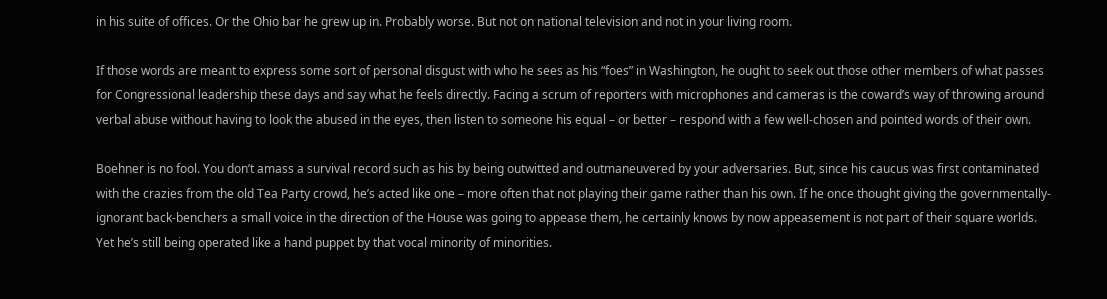in his suite of offices. Or the Ohio bar he grew up in. Probably worse. But not on national television and not in your living room.

If those words are meant to express some sort of personal disgust with who he sees as his “foes” in Washington, he ought to seek out those other members of what passes for Congressional leadership these days and say what he feels directly. Facing a scrum of reporters with microphones and cameras is the coward’s way of throwing around verbal abuse without having to look the abused in the eyes, then listen to someone his equal – or better – respond with a few well-chosen and pointed words of their own.

Boehner is no fool. You don’t amass a survival record such as his by being outwitted and outmaneuvered by your adversaries. But, since his caucus was first contaminated with the crazies from the old Tea Party crowd, he’s acted like one – more often that not playing their game rather than his own. If he once thought giving the governmentally-ignorant back-benchers a small voice in the direction of the House was going to appease them, he certainly knows by now appeasement is not part of their square worlds. Yet he’s still being operated like a hand puppet by that vocal minority of minorities.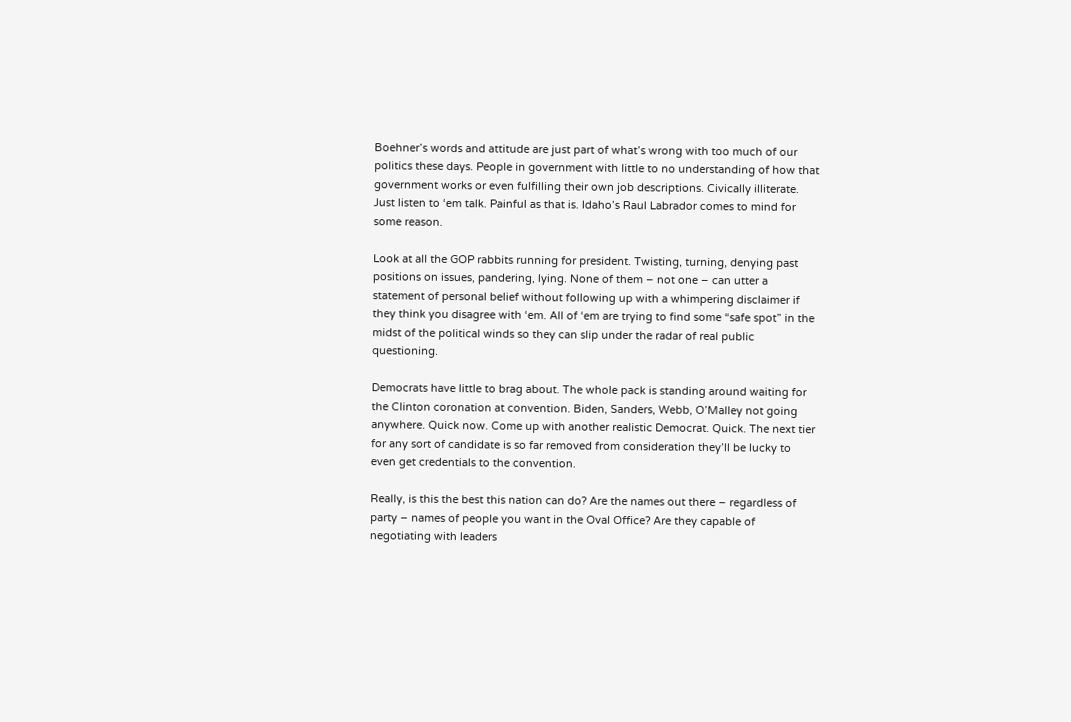Boehner’s words and attitude are just part of what’s wrong with too much of our politics these days. People in government with little to no understanding of how that government works or even fulfilling their own job descriptions. Civically illiterate. Just listen to ‘em talk. Painful as that is. Idaho’s Raul Labrador comes to mind for some reason.

Look at all the GOP rabbits running for president. Twisting, turning, denying past positions on issues, pandering, lying. None of them – not one – can utter a statement of personal belief without following up with a whimpering disclaimer if they think you disagree with ‘em. All of ‘em are trying to find some “safe spot” in the midst of the political winds so they can slip under the radar of real public questioning.

Democrats have little to brag about. The whole pack is standing around waiting for the Clinton coronation at convention. Biden, Sanders, Webb, O’Malley not going anywhere. Quick now. Come up with another realistic Democrat. Quick. The next tier for any sort of candidate is so far removed from consideration they’ll be lucky to even get credentials to the convention.

Really, is this the best this nation can do? Are the names out there – regardless of party – names of people you want in the Oval Office? Are they capable of negotiating with leaders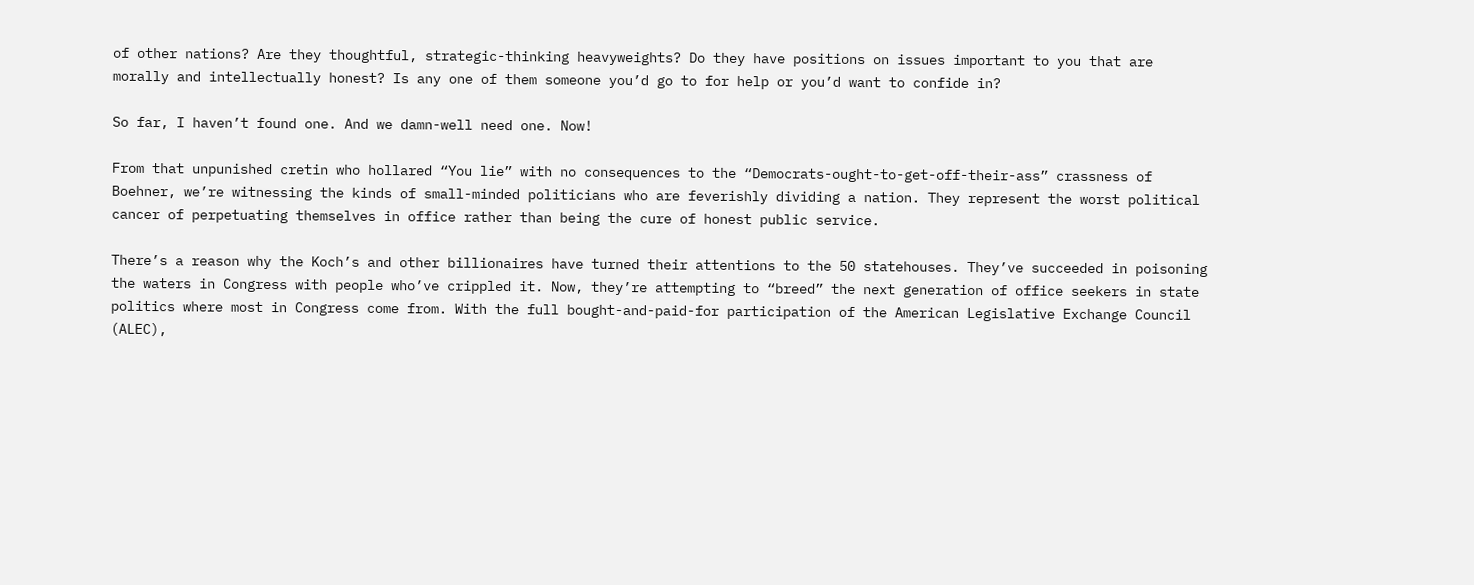of other nations? Are they thoughtful, strategic-thinking heavyweights? Do they have positions on issues important to you that are morally and intellectually honest? Is any one of them someone you’d go to for help or you’d want to confide in?

So far, I haven’t found one. And we damn-well need one. Now!

From that unpunished cretin who hollared “You lie” with no consequences to the “Democrats-ought-to-get-off-their-ass” crassness of Boehner, we’re witnessing the kinds of small-minded politicians who are feverishly dividing a nation. They represent the worst political cancer of perpetuating themselves in office rather than being the cure of honest public service.

There’s a reason why the Koch’s and other billionaires have turned their attentions to the 50 statehouses. They’ve succeeded in poisoning the waters in Congress with people who’ve crippled it. Now, they’re attempting to “breed” the next generation of office seekers in state politics where most in Congress come from. With the full bought-and-paid-for participation of the American Legislative Exchange Council (ALEC),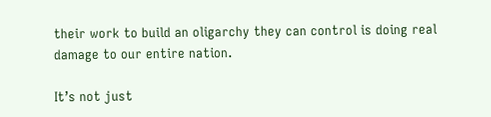their work to build an oligarchy they can control is doing real damage to our entire nation.

It’s not just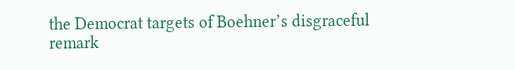the Democrat targets of Boehner’s disgraceful remark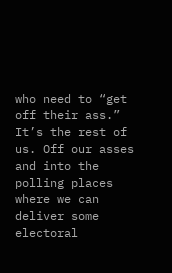who need to “get off their ass.” It’s the rest of us. Off our asses and into the polling places where we can deliver some electoral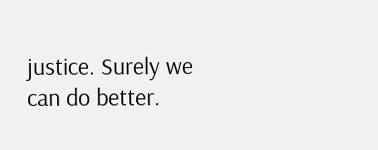justice. Surely we can do better.